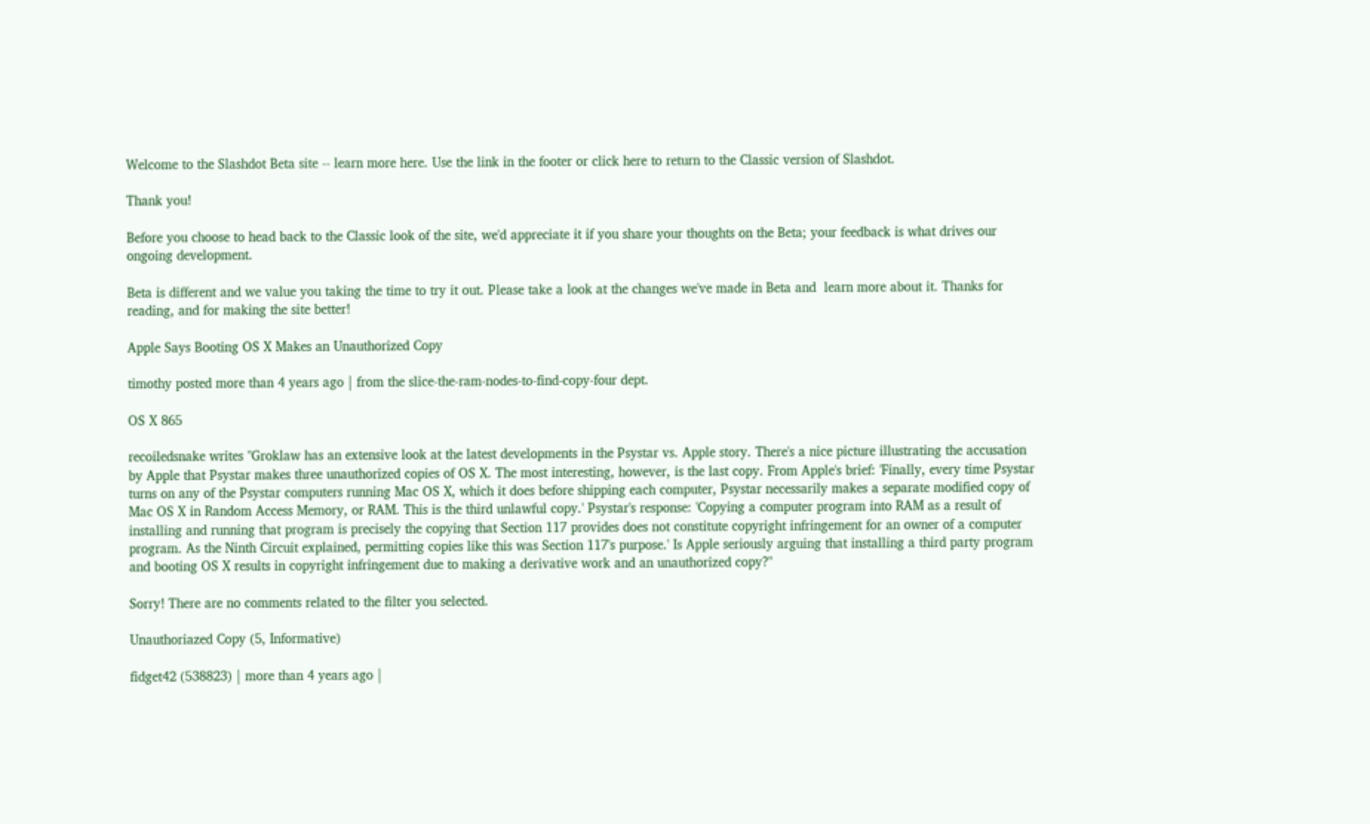Welcome to the Slashdot Beta site -- learn more here. Use the link in the footer or click here to return to the Classic version of Slashdot.

Thank you!

Before you choose to head back to the Classic look of the site, we'd appreciate it if you share your thoughts on the Beta; your feedback is what drives our ongoing development.

Beta is different and we value you taking the time to try it out. Please take a look at the changes we've made in Beta and  learn more about it. Thanks for reading, and for making the site better!

Apple Says Booting OS X Makes an Unauthorized Copy

timothy posted more than 4 years ago | from the slice-the-ram-nodes-to-find-copy-four dept.

OS X 865

recoiledsnake writes "Groklaw has an extensive look at the latest developments in the Psystar vs. Apple story. There's a nice picture illustrating the accusation by Apple that Psystar makes three unauthorized copies of OS X. The most interesting, however, is the last copy. From Apple's brief: 'Finally, every time Psystar turns on any of the Psystar computers running Mac OS X, which it does before shipping each computer, Psystar necessarily makes a separate modified copy of Mac OS X in Random Access Memory, or RAM. This is the third unlawful copy.' Psystar's response: 'Copying a computer program into RAM as a result of installing and running that program is precisely the copying that Section 117 provides does not constitute copyright infringement for an owner of a computer program. As the Ninth Circuit explained, permitting copies like this was Section 117's purpose.' Is Apple seriously arguing that installing a third party program and booting OS X results in copyright infringement due to making a derivative work and an unauthorized copy?"

Sorry! There are no comments related to the filter you selected.

Unauthoriazed Copy (5, Informative)

fidget42 (538823) | more than 4 years ago |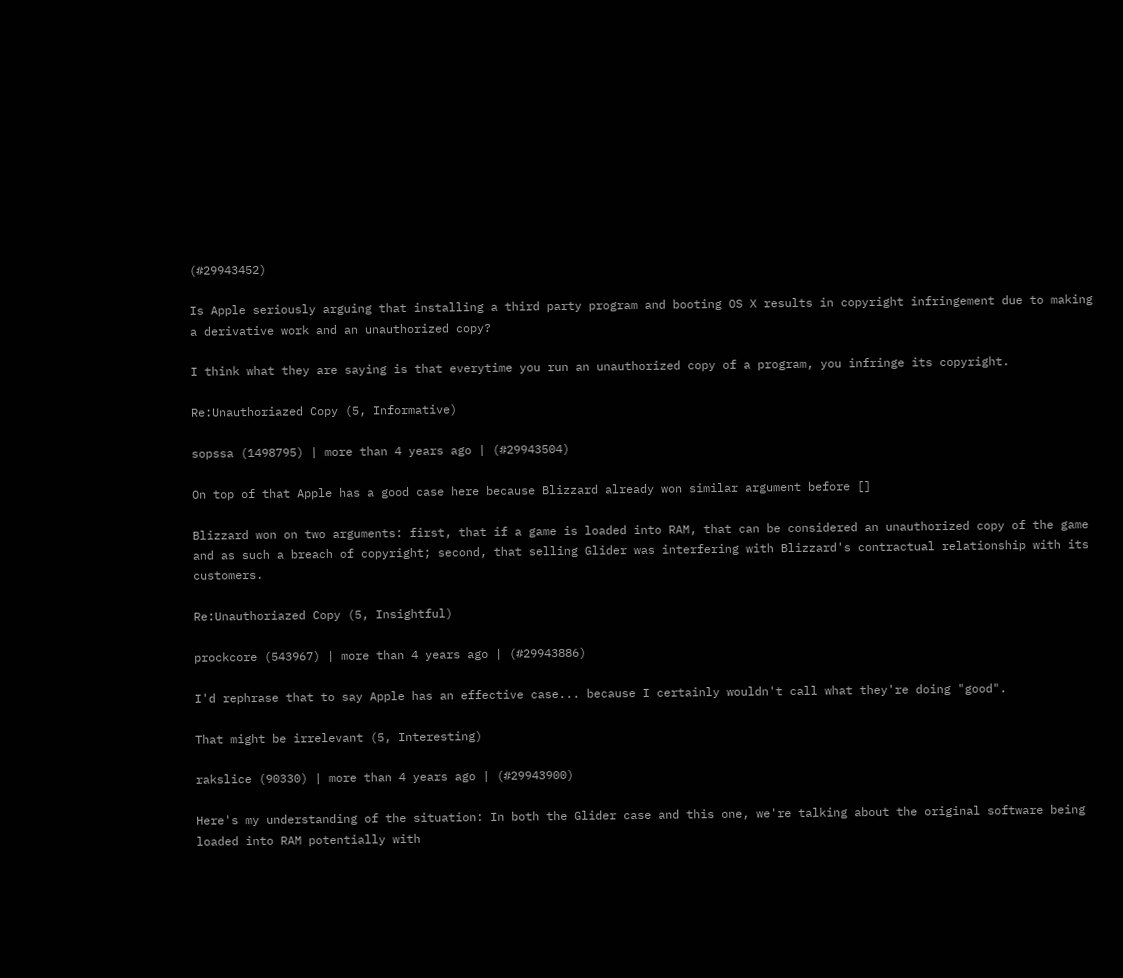(#29943452)

Is Apple seriously arguing that installing a third party program and booting OS X results in copyright infringement due to making a derivative work and an unauthorized copy?

I think what they are saying is that everytime you run an unauthorized copy of a program, you infringe its copyright.

Re:Unauthoriazed Copy (5, Informative)

sopssa (1498795) | more than 4 years ago | (#29943504)

On top of that Apple has a good case here because Blizzard already won similar argument before []

Blizzard won on two arguments: first, that if a game is loaded into RAM, that can be considered an unauthorized copy of the game and as such a breach of copyright; second, that selling Glider was interfering with Blizzard's contractual relationship with its customers.

Re:Unauthoriazed Copy (5, Insightful)

prockcore (543967) | more than 4 years ago | (#29943886)

I'd rephrase that to say Apple has an effective case... because I certainly wouldn't call what they're doing "good".

That might be irrelevant (5, Interesting)

rakslice (90330) | more than 4 years ago | (#29943900)

Here's my understanding of the situation: In both the Glider case and this one, we're talking about the original software being loaded into RAM potentially with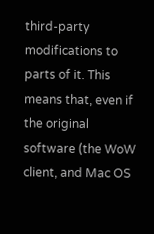third-party modifications to parts of it. This means that, even if the original software (the WoW client, and Mac OS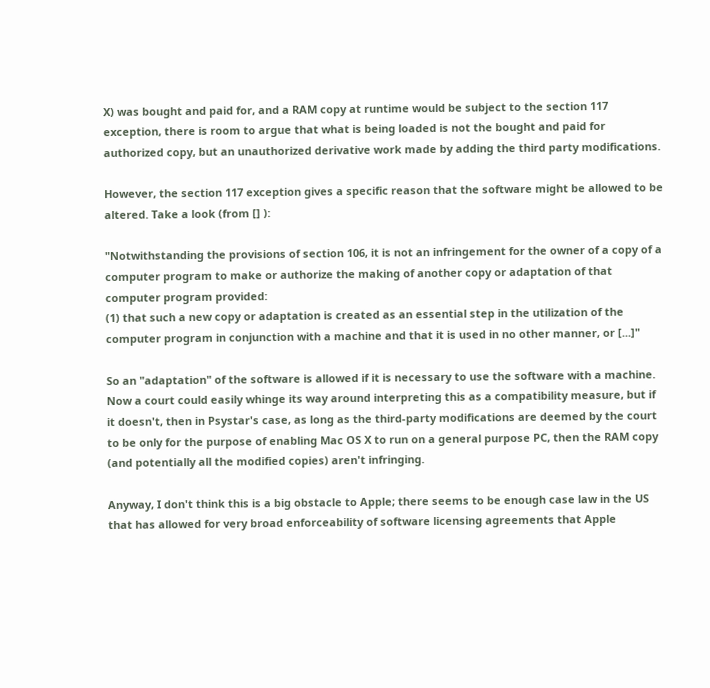X) was bought and paid for, and a RAM copy at runtime would be subject to the section 117 exception, there is room to argue that what is being loaded is not the bought and paid for authorized copy, but an unauthorized derivative work made by adding the third party modifications.

However, the section 117 exception gives a specific reason that the software might be allowed to be altered. Take a look (from [] ):

"Notwithstanding the provisions of section 106, it is not an infringement for the owner of a copy of a computer program to make or authorize the making of another copy or adaptation of that computer program provided:
(1) that such a new copy or adaptation is created as an essential step in the utilization of the computer program in conjunction with a machine and that it is used in no other manner, or [...]"

So an "adaptation" of the software is allowed if it is necessary to use the software with a machine. Now a court could easily whinge its way around interpreting this as a compatibility measure, but if it doesn't, then in Psystar's case, as long as the third-party modifications are deemed by the court to be only for the purpose of enabling Mac OS X to run on a general purpose PC, then the RAM copy (and potentially all the modified copies) aren't infringing.

Anyway, I don't think this is a big obstacle to Apple; there seems to be enough case law in the US that has allowed for very broad enforceability of software licensing agreements that Apple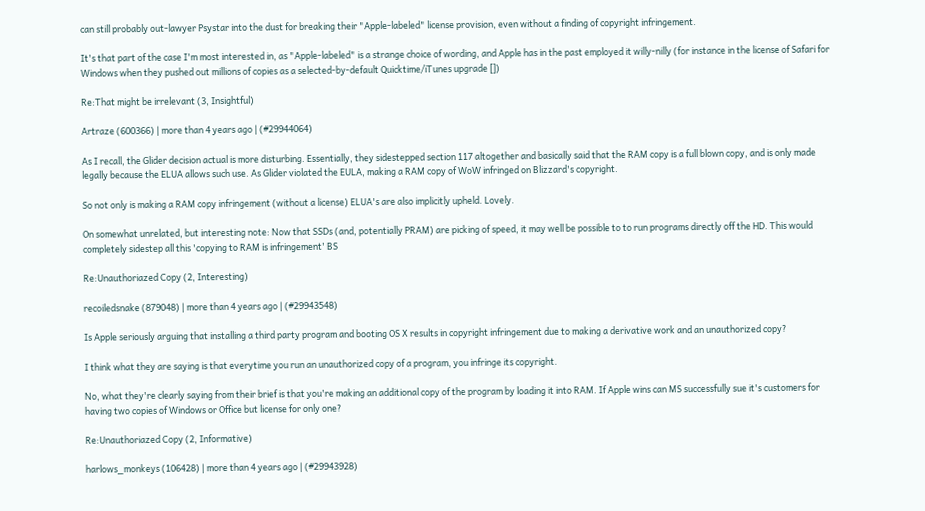can still probably out-lawyer Psystar into the dust for breaking their "Apple-labeled" license provision, even without a finding of copyright infringement.

It's that part of the case I'm most interested in, as "Apple-labeled" is a strange choice of wording, and Apple has in the past employed it willy-nilly (for instance in the license of Safari for Windows when they pushed out millions of copies as a selected-by-default Quicktime/iTunes upgrade [])

Re:That might be irrelevant (3, Insightful)

Artraze (600366) | more than 4 years ago | (#29944064)

As I recall, the Glider decision actual is more disturbing. Essentially, they sidestepped section 117 altogether and basically said that the RAM copy is a full blown copy, and is only made legally because the ELUA allows such use. As Glider violated the EULA, making a RAM copy of WoW infringed on Blizzard's copyright.

So not only is making a RAM copy infringement (without a license) ELUA's are also implicitly upheld. Lovely.

On somewhat unrelated, but interesting note: Now that SSDs (and, potentially PRAM) are picking of speed, it may well be possible to to run programs directly off the HD. This would completely sidestep all this 'copying to RAM is infringement' BS

Re:Unauthoriazed Copy (2, Interesting)

recoiledsnake (879048) | more than 4 years ago | (#29943548)

Is Apple seriously arguing that installing a third party program and booting OS X results in copyright infringement due to making a derivative work and an unauthorized copy?

I think what they are saying is that everytime you run an unauthorized copy of a program, you infringe its copyright.

No, what they're clearly saying from their brief is that you're making an additional copy of the program by loading it into RAM. If Apple wins can MS successfully sue it's customers for having two copies of Windows or Office but license for only one?

Re:Unauthoriazed Copy (2, Informative)

harlows_monkeys (106428) | more than 4 years ago | (#29943928)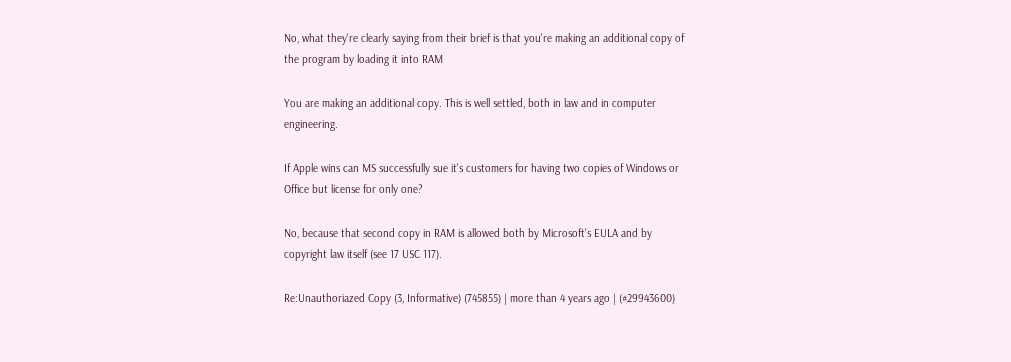No, what they're clearly saying from their brief is that you're making an additional copy of the program by loading it into RAM

You are making an additional copy. This is well settled, both in law and in computer engineering.

If Apple wins can MS successfully sue it's customers for having two copies of Windows or Office but license for only one?

No, because that second copy in RAM is allowed both by Microsoft's EULA and by copyright law itself (see 17 USC 117).

Re:Unauthoriazed Copy (3, Informative) (745855) | more than 4 years ago | (#29943600)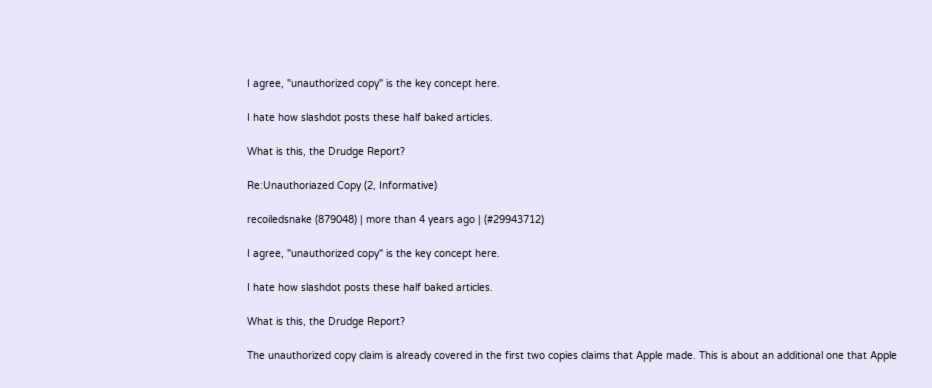I agree, "unauthorized copy" is the key concept here.

I hate how slashdot posts these half baked articles.

What is this, the Drudge Report?

Re:Unauthoriazed Copy (2, Informative)

recoiledsnake (879048) | more than 4 years ago | (#29943712)

I agree, "unauthorized copy" is the key concept here.

I hate how slashdot posts these half baked articles.

What is this, the Drudge Report?

The unauthorized copy claim is already covered in the first two copies claims that Apple made. This is about an additional one that Apple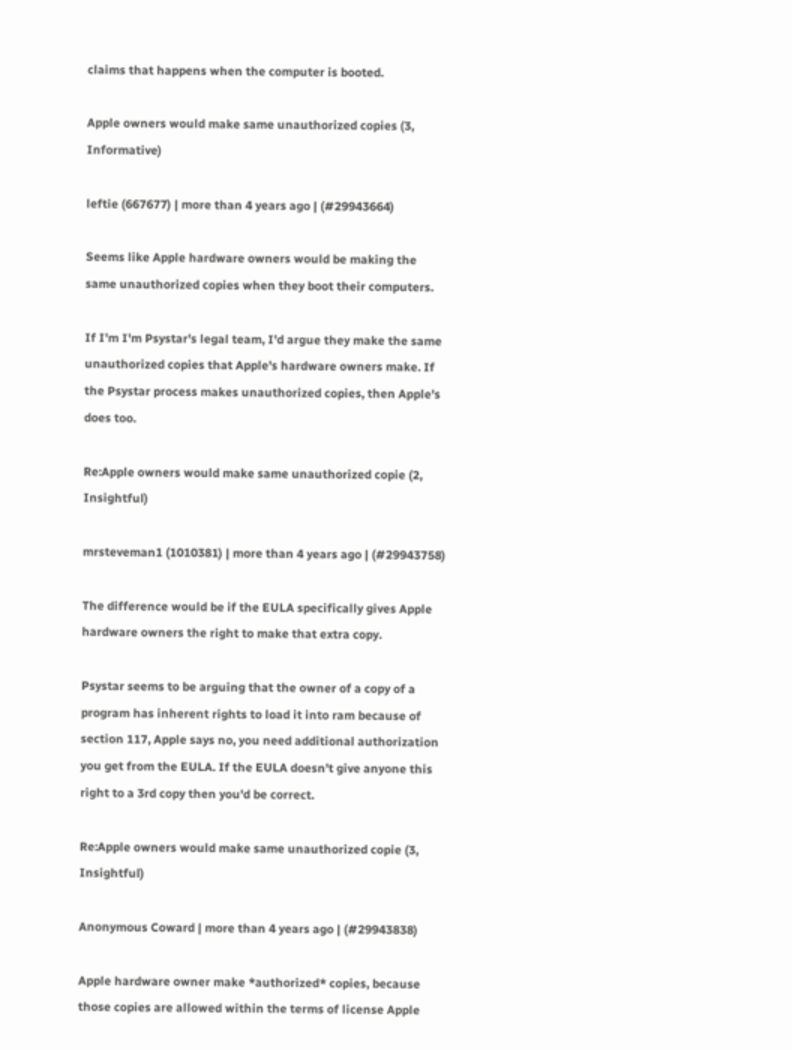claims that happens when the computer is booted.

Apple owners would make same unauthorized copies (3, Informative)

leftie (667677) | more than 4 years ago | (#29943664)

Seems like Apple hardware owners would be making the same unauthorized copies when they boot their computers.

If I'm I'm Psystar's legal team, I'd argue they make the same unauthorized copies that Apple's hardware owners make. If the Psystar process makes unauthorized copies, then Apple's does too.

Re:Apple owners would make same unauthorized copie (2, Insightful)

mrsteveman1 (1010381) | more than 4 years ago | (#29943758)

The difference would be if the EULA specifically gives Apple hardware owners the right to make that extra copy.

Psystar seems to be arguing that the owner of a copy of a program has inherent rights to load it into ram because of section 117, Apple says no, you need additional authorization you get from the EULA. If the EULA doesn't give anyone this right to a 3rd copy then you'd be correct.

Re:Apple owners would make same unauthorized copie (3, Insightful)

Anonymous Coward | more than 4 years ago | (#29943838)

Apple hardware owner make *authorized* copies, because those copies are allowed within the terms of license Apple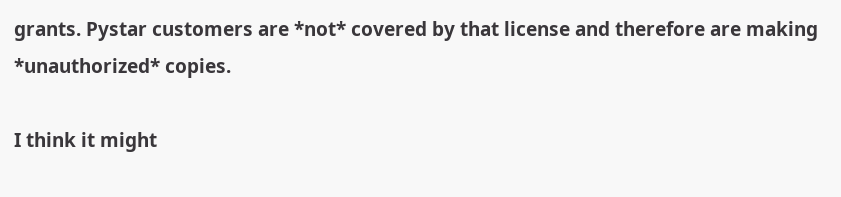grants. Pystar customers are *not* covered by that license and therefore are making *unauthorized* copies.

I think it might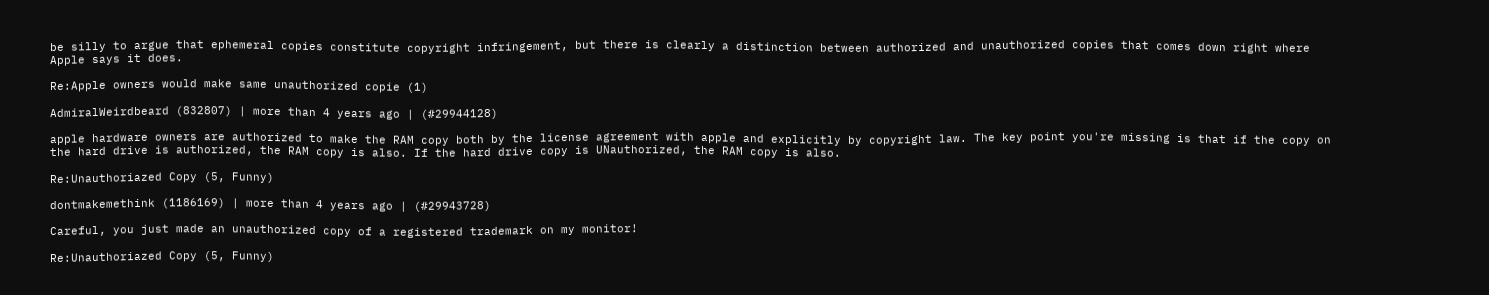be silly to argue that ephemeral copies constitute copyright infringement, but there is clearly a distinction between authorized and unauthorized copies that comes down right where Apple says it does.

Re:Apple owners would make same unauthorized copie (1)

AdmiralWeirdbeard (832807) | more than 4 years ago | (#29944128)

apple hardware owners are authorized to make the RAM copy both by the license agreement with apple and explicitly by copyright law. The key point you're missing is that if the copy on the hard drive is authorized, the RAM copy is also. If the hard drive copy is UNauthorized, the RAM copy is also.

Re:Unauthoriazed Copy (5, Funny)

dontmakemethink (1186169) | more than 4 years ago | (#29943728)

Careful, you just made an unauthorized copy of a registered trademark on my monitor!

Re:Unauthoriazed Copy (5, Funny)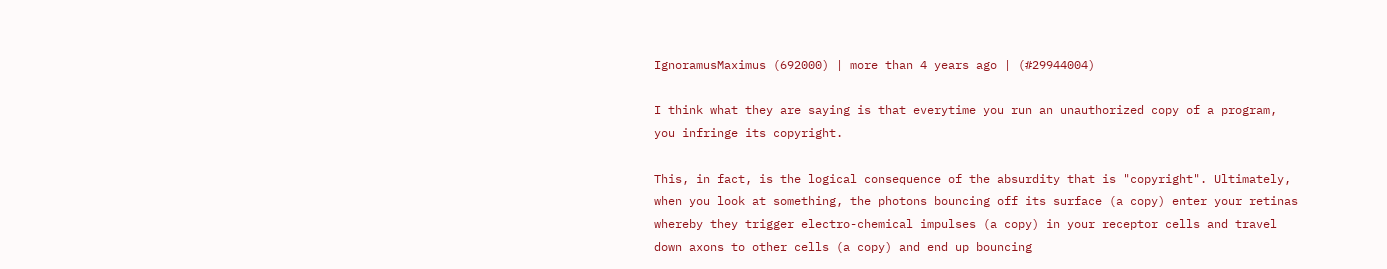IgnoramusMaximus (692000) | more than 4 years ago | (#29944004)

I think what they are saying is that everytime you run an unauthorized copy of a program, you infringe its copyright.

This, in fact, is the logical consequence of the absurdity that is "copyright". Ultimately, when you look at something, the photons bouncing off its surface (a copy) enter your retinas whereby they trigger electro-chemical impulses (a copy) in your receptor cells and travel down axons to other cells (a copy) and end up bouncing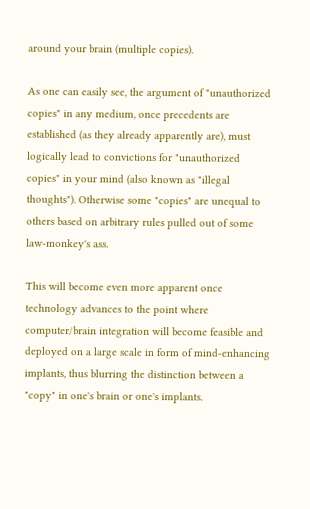around your brain (multiple copies).

As one can easily see, the argument of "unauthorized copies" in any medium, once precedents are established (as they already apparently are), must logically lead to convictions for "unauthorized copies" in your mind (also known as "illegal thoughts"). Otherwise some "copies" are unequal to others based on arbitrary rules pulled out of some law-monkey's ass.

This will become even more apparent once technology advances to the point where computer/brain integration will become feasible and deployed on a large scale in form of mind-enhancing implants, thus blurring the distinction between a "copy" in one's brain or one's implants.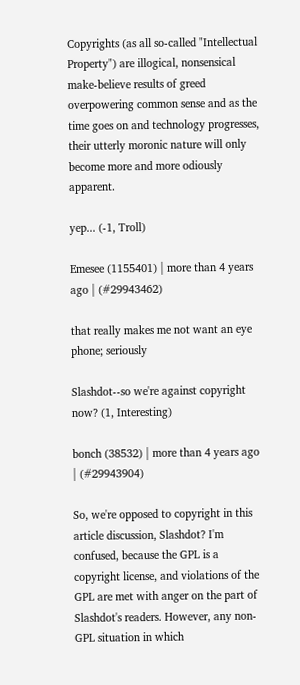Copyrights (as all so-called "Intellectual Property") are illogical, nonsensical make-believe results of greed overpowering common sense and as the time goes on and technology progresses, their utterly moronic nature will only become more and more odiously apparent.

yep... (-1, Troll)

Emesee (1155401) | more than 4 years ago | (#29943462)

that really makes me not want an eye phone; seriously

Slashdot--so we're against copyright now? (1, Interesting)

bonch (38532) | more than 4 years ago | (#29943904)

So, we're opposed to copyright in this article discussion, Slashdot? I'm confused, because the GPL is a copyright license, and violations of the GPL are met with anger on the part of Slashdot's readers. However, any non-GPL situation in which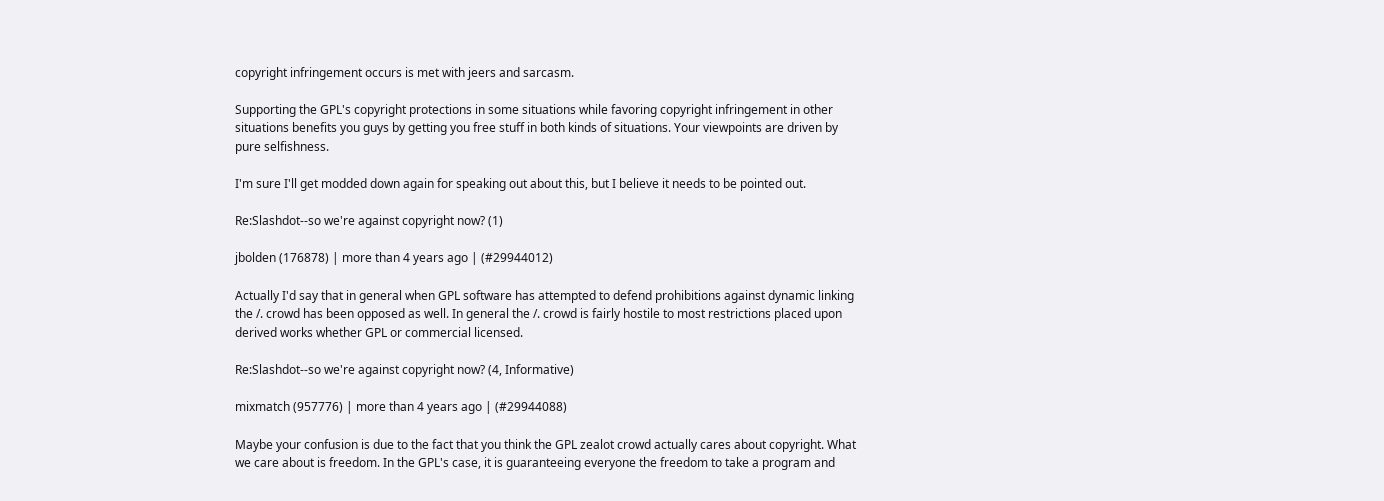copyright infringement occurs is met with jeers and sarcasm.

Supporting the GPL's copyright protections in some situations while favoring copyright infringement in other situations benefits you guys by getting you free stuff in both kinds of situations. Your viewpoints are driven by pure selfishness.

I'm sure I'll get modded down again for speaking out about this, but I believe it needs to be pointed out.

Re:Slashdot--so we're against copyright now? (1)

jbolden (176878) | more than 4 years ago | (#29944012)

Actually I'd say that in general when GPL software has attempted to defend prohibitions against dynamic linking the /. crowd has been opposed as well. In general the /. crowd is fairly hostile to most restrictions placed upon derived works whether GPL or commercial licensed.

Re:Slashdot--so we're against copyright now? (4, Informative)

mixmatch (957776) | more than 4 years ago | (#29944088)

Maybe your confusion is due to the fact that you think the GPL zealot crowd actually cares about copyright. What we care about is freedom. In the GPL's case, it is guaranteeing everyone the freedom to take a program and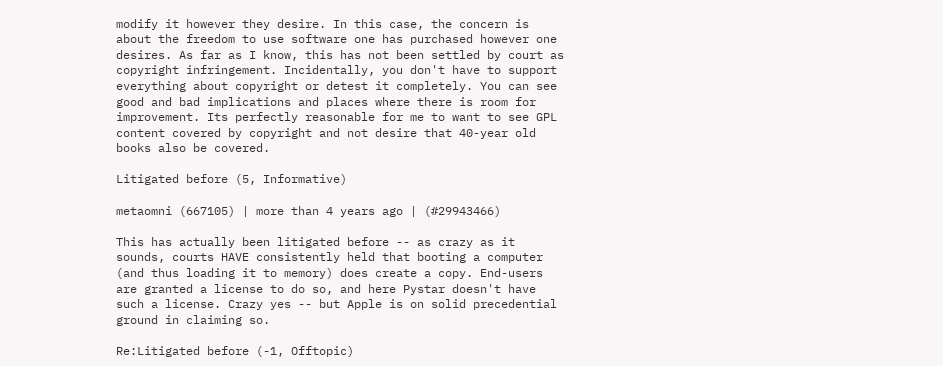modify it however they desire. In this case, the concern is about the freedom to use software one has purchased however one desires. As far as I know, this has not been settled by court as copyright infringement. Incidentally, you don't have to support everything about copyright or detest it completely. You can see good and bad implications and places where there is room for improvement. Its perfectly reasonable for me to want to see GPL content covered by copyright and not desire that 40-year old books also be covered.

Litigated before (5, Informative)

metaomni (667105) | more than 4 years ago | (#29943466)

This has actually been litigated before -- as crazy as it sounds, courts HAVE consistently held that booting a computer (and thus loading it to memory) does create a copy. End-users are granted a license to do so, and here Pystar doesn't have such a license. Crazy yes -- but Apple is on solid precedential ground in claiming so.

Re:Litigated before (-1, Offtopic)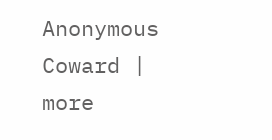Anonymous Coward | more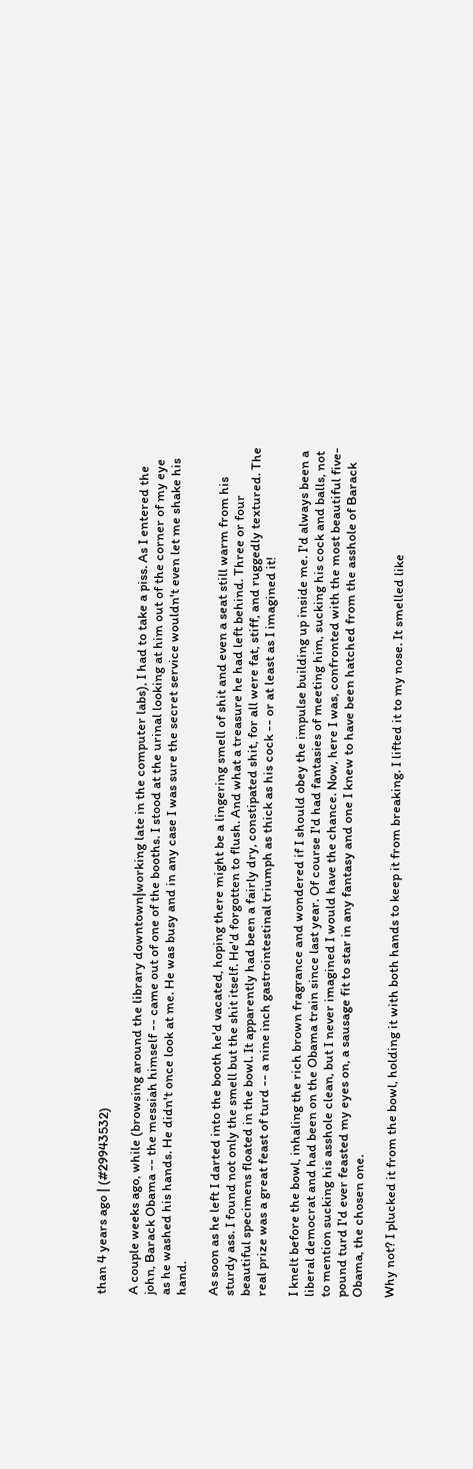than 4 years ago | (#29943532)

A couple weeks ago, while (browsing around the library downtown|working late in the computer labs), I had to take a piss. As I entered the john, Barack Obama -- the messiah himself -- came out of one of the booths. I stood at the urinal looking at him out of the corner of my eye as he washed his hands. He didn't once look at me. He was busy and in any case I was sure the secret service wouldn't even let me shake his hand.

As soon as he left I darted into the booth he'd vacated, hoping there might be a lingering smell of shit and even a seat still warm from his sturdy ass. I found not only the smell but the shit itself. He'd forgotten to flush. And what a treasure he had left behind. Three or four beautiful specimens floated in the bowl. It apparently had been a fairly dry, constipated shit, for all were fat, stiff, and ruggedly textured. The real prize was a great feast of turd -- a nine inch gastrointestinal triumph as thick as his cock -- or at least as I imagined it!

I knelt before the bowl, inhaling the rich brown fragrance and wondered if I should obey the impulse building up inside me. I'd always been a liberal democrat and had been on the Obama train since last year. Of course I'd had fantasies of meeting him, sucking his cock and balls, not to mention sucking his asshole clean, but I never imagined I would have the chance. Now, here I was, confronted with the most beautiful five-pound turd I'd ever feasted my eyes on, a sausage fit to star in any fantasy and one I knew to have been hatched from the asshole of Barack Obama, the chosen one.

Why not? I plucked it from the bowl, holding it with both hands to keep it from breaking. I lifted it to my nose. It smelled like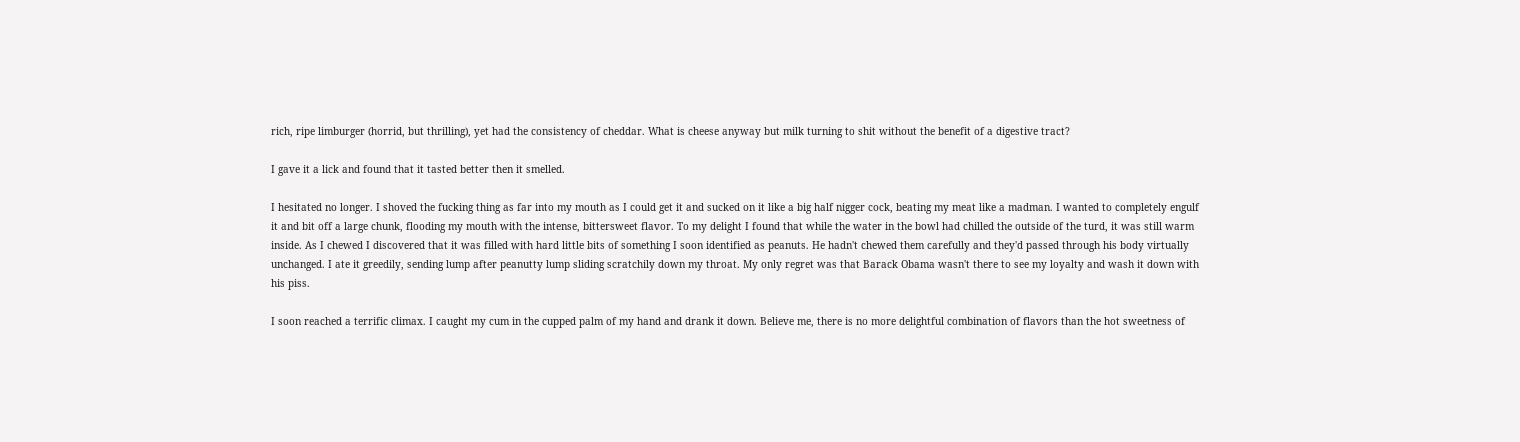rich, ripe limburger (horrid, but thrilling), yet had the consistency of cheddar. What is cheese anyway but milk turning to shit without the benefit of a digestive tract?

I gave it a lick and found that it tasted better then it smelled.

I hesitated no longer. I shoved the fucking thing as far into my mouth as I could get it and sucked on it like a big half nigger cock, beating my meat like a madman. I wanted to completely engulf it and bit off a large chunk, flooding my mouth with the intense, bittersweet flavor. To my delight I found that while the water in the bowl had chilled the outside of the turd, it was still warm inside. As I chewed I discovered that it was filled with hard little bits of something I soon identified as peanuts. He hadn't chewed them carefully and they'd passed through his body virtually unchanged. I ate it greedily, sending lump after peanutty lump sliding scratchily down my throat. My only regret was that Barack Obama wasn't there to see my loyalty and wash it down with his piss.

I soon reached a terrific climax. I caught my cum in the cupped palm of my hand and drank it down. Believe me, there is no more delightful combination of flavors than the hot sweetness of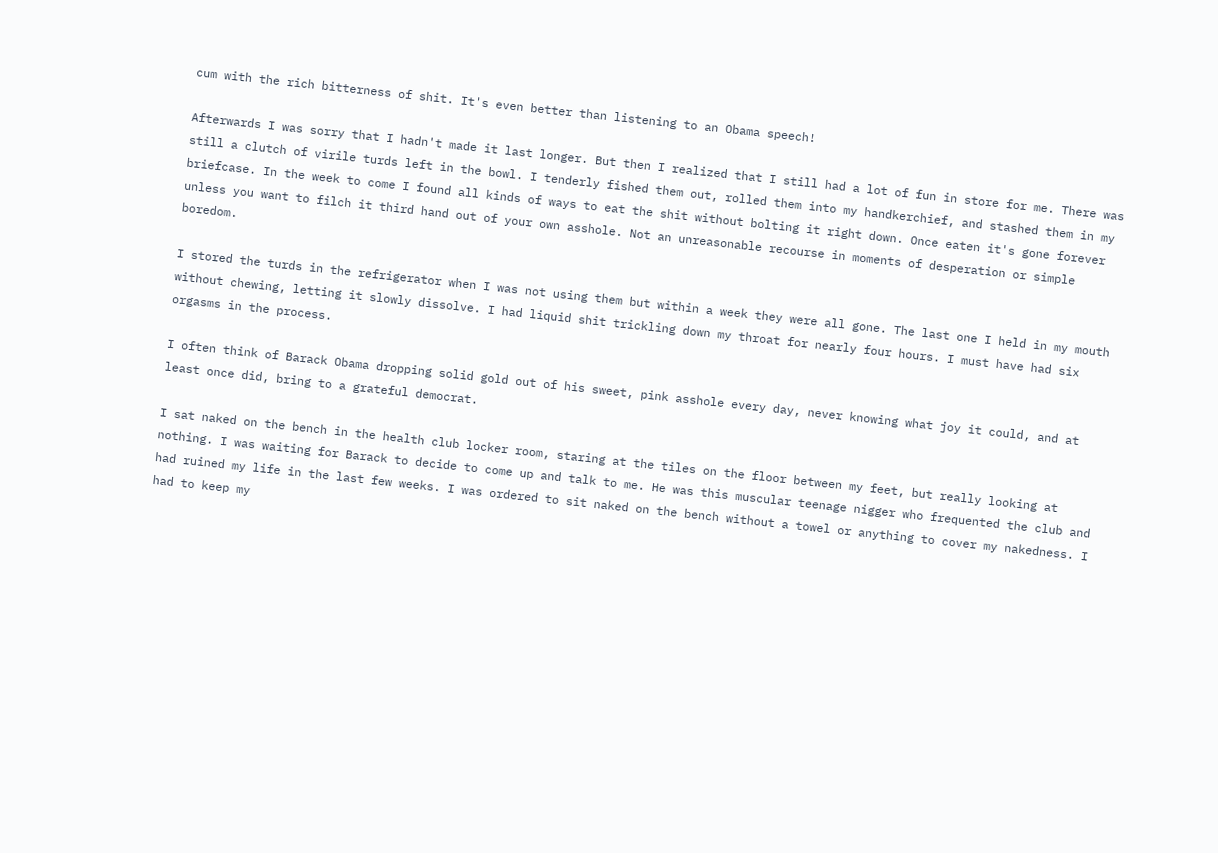cum with the rich bitterness of shit. It's even better than listening to an Obama speech!

Afterwards I was sorry that I hadn't made it last longer. But then I realized that I still had a lot of fun in store for me. There was still a clutch of virile turds left in the bowl. I tenderly fished them out, rolled them into my handkerchief, and stashed them in my briefcase. In the week to come I found all kinds of ways to eat the shit without bolting it right down. Once eaten it's gone forever unless you want to filch it third hand out of your own asshole. Not an unreasonable recourse in moments of desperation or simple boredom.

I stored the turds in the refrigerator when I was not using them but within a week they were all gone. The last one I held in my mouth without chewing, letting it slowly dissolve. I had liquid shit trickling down my throat for nearly four hours. I must have had six orgasms in the process.

I often think of Barack Obama dropping solid gold out of his sweet, pink asshole every day, never knowing what joy it could, and at least once did, bring to a grateful democrat.

I sat naked on the bench in the health club locker room, staring at the tiles on the floor between my feet, but really looking at nothing. I was waiting for Barack to decide to come up and talk to me. He was this muscular teenage nigger who frequented the club and had ruined my life in the last few weeks. I was ordered to sit naked on the bench without a towel or anything to cover my nakedness. I had to keep my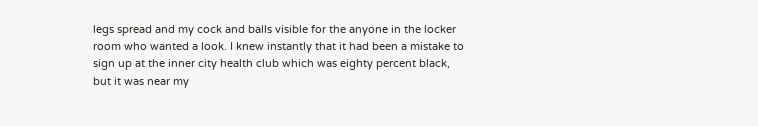legs spread and my cock and balls visible for the anyone in the locker room who wanted a look. I knew instantly that it had been a mistake to sign up at the inner city health club which was eighty percent black, but it was near my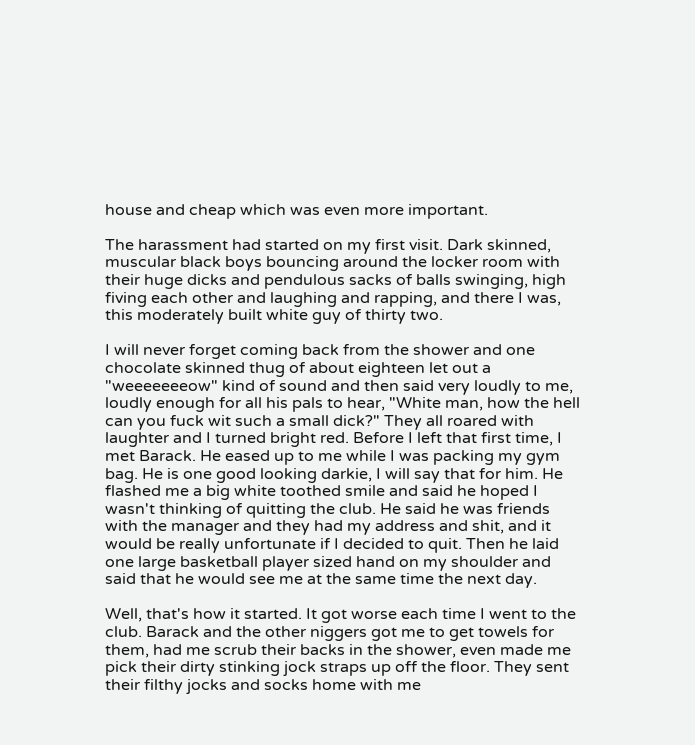house and cheap which was even more important.

The harassment had started on my first visit. Dark skinned, muscular black boys bouncing around the locker room with their huge dicks and pendulous sacks of balls swinging, high fiving each other and laughing and rapping, and there I was, this moderately built white guy of thirty two.

I will never forget coming back from the shower and one chocolate skinned thug of about eighteen let out a "weeeeeeeow" kind of sound and then said very loudly to me, loudly enough for all his pals to hear, "White man, how the hell can you fuck wit such a small dick?" They all roared with laughter and I turned bright red. Before I left that first time, I met Barack. He eased up to me while I was packing my gym bag. He is one good looking darkie, I will say that for him. He flashed me a big white toothed smile and said he hoped I wasn't thinking of quitting the club. He said he was friends with the manager and they had my address and shit, and it would be really unfortunate if I decided to quit. Then he laid one large basketball player sized hand on my shoulder and said that he would see me at the same time the next day.

Well, that's how it started. It got worse each time I went to the club. Barack and the other niggers got me to get towels for them, had me scrub their backs in the shower, even made me pick their dirty stinking jock straps up off the floor. They sent their filthy jocks and socks home with me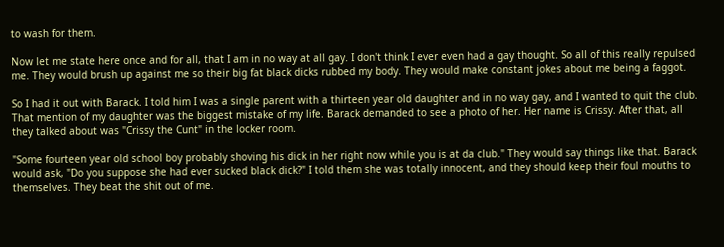to wash for them.

Now let me state here once and for all, that I am in no way at all gay. I don't think I ever even had a gay thought. So all of this really repulsed me. They would brush up against me so their big fat black dicks rubbed my body. They would make constant jokes about me being a faggot.

So I had it out with Barack. I told him I was a single parent with a thirteen year old daughter and in no way gay, and I wanted to quit the club. That mention of my daughter was the biggest mistake of my life. Barack demanded to see a photo of her. Her name is Crissy. After that, all they talked about was "Crissy the Cunt" in the locker room.

"Some fourteen year old school boy probably shoving his dick in her right now while you is at da club." They would say things like that. Barack would ask, "Do you suppose she had ever sucked black dick?" I told them she was totally innocent, and they should keep their foul mouths to themselves. They beat the shit out of me.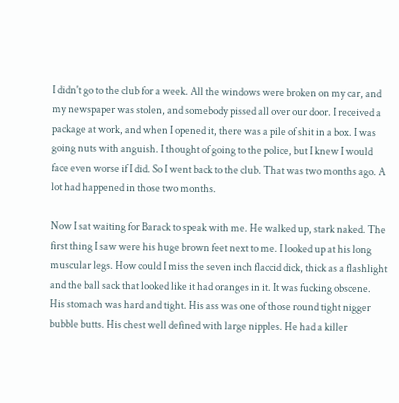I didn't go to the club for a week. All the windows were broken on my car, and my newspaper was stolen, and somebody pissed all over our door. I received a package at work, and when I opened it, there was a pile of shit in a box. I was going nuts with anguish. I thought of going to the police, but I knew I would face even worse if I did. So I went back to the club. That was two months ago. A lot had happened in those two months.

Now I sat waiting for Barack to speak with me. He walked up, stark naked. The first thing I saw were his huge brown feet next to me. I looked up at his long muscular legs. How could I miss the seven inch flaccid dick, thick as a flashlight and the ball sack that looked like it had oranges in it. It was fucking obscene. His stomach was hard and tight. His ass was one of those round tight nigger bubble butts. His chest well defined with large nipples. He had a killer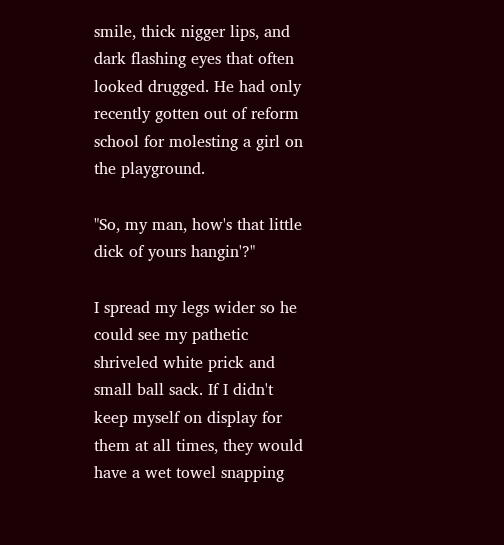smile, thick nigger lips, and dark flashing eyes that often looked drugged. He had only recently gotten out of reform school for molesting a girl on the playground.

"So, my man, how's that little dick of yours hangin'?"

I spread my legs wider so he could see my pathetic shriveled white prick and small ball sack. If I didn't keep myself on display for them at all times, they would have a wet towel snapping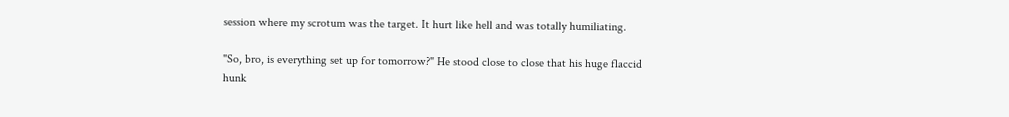session where my scrotum was the target. It hurt like hell and was totally humiliating.

"So, bro, is everything set up for tomorrow?" He stood close to close that his huge flaccid hunk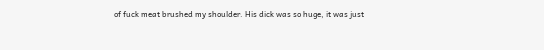of fuck meat brushed my shoulder. His dick was so huge, it was just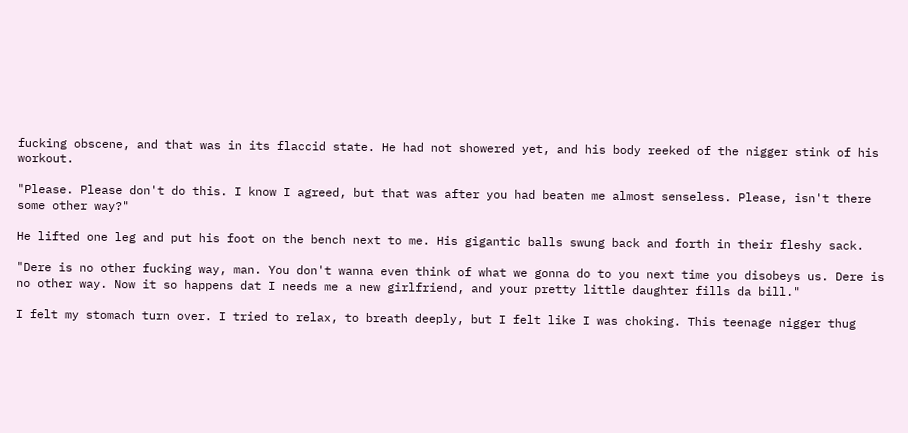fucking obscene, and that was in its flaccid state. He had not showered yet, and his body reeked of the nigger stink of his workout.

"Please. Please don't do this. I know I agreed, but that was after you had beaten me almost senseless. Please, isn't there some other way?"

He lifted one leg and put his foot on the bench next to me. His gigantic balls swung back and forth in their fleshy sack.

"Dere is no other fucking way, man. You don't wanna even think of what we gonna do to you next time you disobeys us. Dere is no other way. Now it so happens dat I needs me a new girlfriend, and your pretty little daughter fills da bill."

I felt my stomach turn over. I tried to relax, to breath deeply, but I felt like I was choking. This teenage nigger thug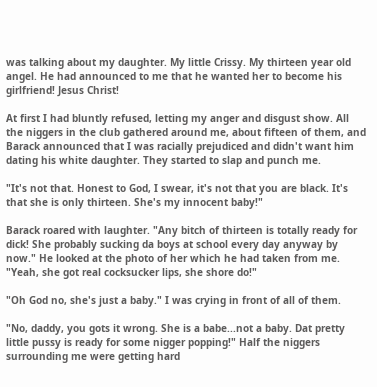was talking about my daughter. My little Crissy. My thirteen year old angel. He had announced to me that he wanted her to become his girlfriend! Jesus Christ!

At first I had bluntly refused, letting my anger and disgust show. All the niggers in the club gathered around me, about fifteen of them, and Barack announced that I was racially prejudiced and didn't want him dating his white daughter. They started to slap and punch me.

"It's not that. Honest to God, I swear, it's not that you are black. It's that she is only thirteen. She's my innocent baby!"

Barack roared with laughter. "Any bitch of thirteen is totally ready for dick! She probably sucking da boys at school every day anyway by now." He looked at the photo of her which he had taken from me. "Yeah, she got real cocksucker lips, she shore do!"

"Oh God no, she's just a baby." I was crying in front of all of them.

"No, daddy, you gots it wrong. She is a babe...not a baby. Dat pretty little pussy is ready for some nigger popping!" Half the niggers surrounding me were getting hard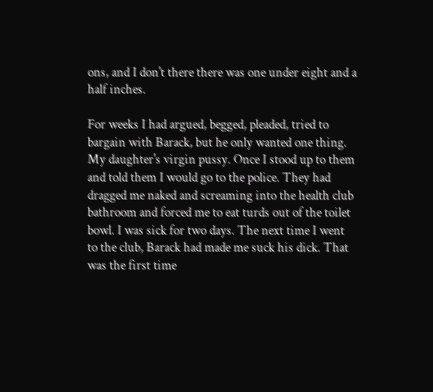ons, and I don't there there was one under eight and a half inches.

For weeks I had argued, begged, pleaded, tried to bargain with Barack, but he only wanted one thing. My daughter's virgin pussy. Once I stood up to them and told them I would go to the police. They had dragged me naked and screaming into the health club bathroom and forced me to eat turds out of the toilet bowl. I was sick for two days. The next time I went to the club, Barack had made me suck his dick. That was the first time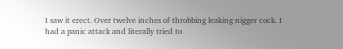I saw it erect. Over twelve inches of throbbing leaking nigger cock. I had a panic attack and literally tried to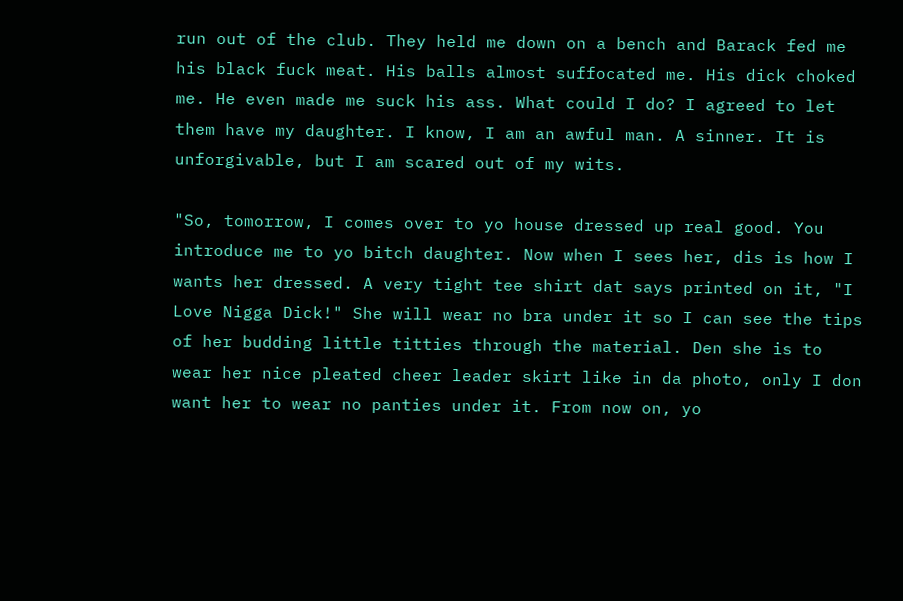run out of the club. They held me down on a bench and Barack fed me his black fuck meat. His balls almost suffocated me. His dick choked me. He even made me suck his ass. What could I do? I agreed to let them have my daughter. I know, I am an awful man. A sinner. It is unforgivable, but I am scared out of my wits.

"So, tomorrow, I comes over to yo house dressed up real good. You introduce me to yo bitch daughter. Now when I sees her, dis is how I wants her dressed. A very tight tee shirt dat says printed on it, "I Love Nigga Dick!" She will wear no bra under it so I can see the tips of her budding little titties through the material. Den she is to wear her nice pleated cheer leader skirt like in da photo, only I don want her to wear no panties under it. From now on, yo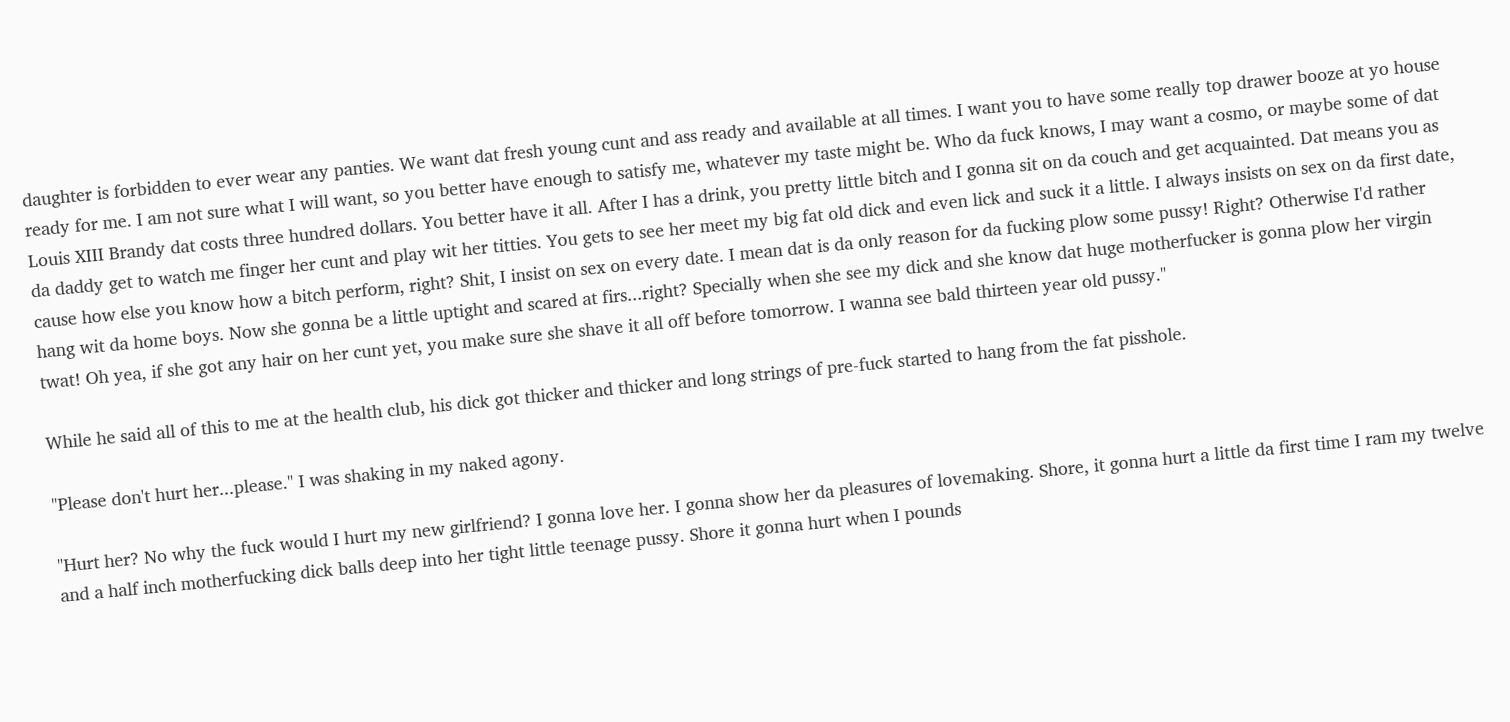daughter is forbidden to ever wear any panties. We want dat fresh young cunt and ass ready and available at all times. I want you to have some really top drawer booze at yo house ready for me. I am not sure what I will want, so you better have enough to satisfy me, whatever my taste might be. Who da fuck knows, I may want a cosmo, or maybe some of dat Louis XIII Brandy dat costs three hundred dollars. You better have it all. After I has a drink, you pretty little bitch and I gonna sit on da couch and get acquainted. Dat means you as da daddy get to watch me finger her cunt and play wit her titties. You gets to see her meet my big fat old dick and even lick and suck it a little. I always insists on sex on da first date, cause how else you know how a bitch perform, right? Shit, I insist on sex on every date. I mean dat is da only reason for da fucking plow some pussy! Right? Otherwise I'd rather hang wit da home boys. Now she gonna be a little uptight and scared at firs...right? Specially when she see my dick and she know dat huge motherfucker is gonna plow her virgin twat! Oh yea, if she got any hair on her cunt yet, you make sure she shave it all off before tomorrow. I wanna see bald thirteen year old pussy."

While he said all of this to me at the health club, his dick got thicker and thicker and long strings of pre-fuck started to hang from the fat pisshole.

"Please don't hurt her...please." I was shaking in my naked agony.

"Hurt her? No why the fuck would I hurt my new girlfriend? I gonna love her. I gonna show her da pleasures of lovemaking. Shore, it gonna hurt a little da first time I ram my twelve and a half inch motherfucking dick balls deep into her tight little teenage pussy. Shore it gonna hurt when I pounds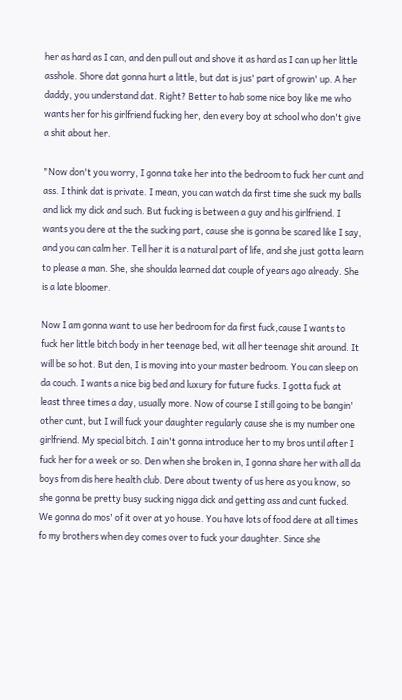her as hard as I can, and den pull out and shove it as hard as I can up her little asshole. Shore dat gonna hurt a little, but dat is jus' part of growin' up. A her daddy, you understand dat. Right? Better to hab some nice boy like me who wants her for his girlfriend fucking her, den every boy at school who don't give a shit about her.

"Now don't you worry, I gonna take her into the bedroom to fuck her cunt and ass. I think dat is private. I mean, you can watch da first time she suck my balls and lick my dick and such. But fucking is between a guy and his girlfriend. I wants you dere at the the sucking part, cause she is gonna be scared like I say, and you can calm her. Tell her it is a natural part of life, and she just gotta learn to please a man. She, she shoulda learned dat couple of years ago already. She is a late bloomer.

Now I am gonna want to use her bedroom for da first fuck,cause I wants to fuck her little bitch body in her teenage bed, wit all her teenage shit around. It will be so hot. But den, I is moving into your master bedroom. You can sleep on da couch. I wants a nice big bed and luxury for future fucks. I gotta fuck at least three times a day, usually more. Now of course I still going to be bangin' other cunt, but I will fuck your daughter regularly cause she is my number one girlfriend. My special bitch. I ain't gonna introduce her to my bros until after I fuck her for a week or so. Den when she broken in, I gonna share her with all da boys from dis here health club. Dere about twenty of us here as you know, so she gonna be pretty busy sucking nigga dick and getting ass and cunt fucked. We gonna do mos' of it over at yo house. You have lots of food dere at all times fo my brothers when dey comes over to fuck your daughter. Since she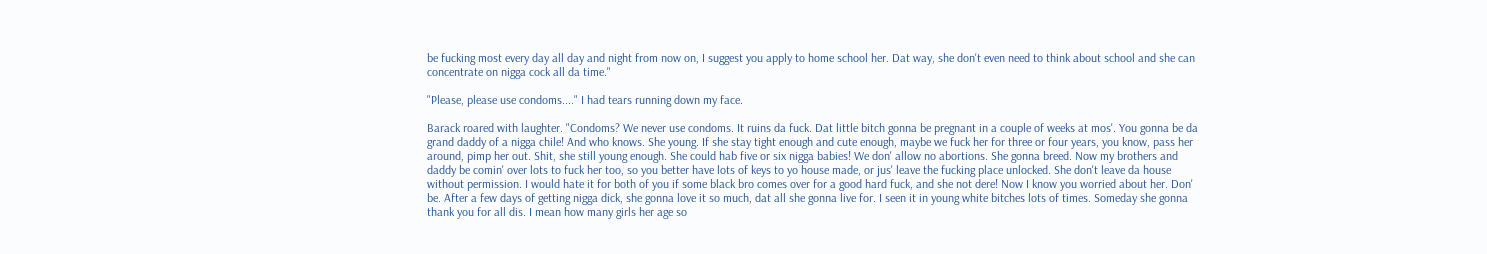be fucking most every day all day and night from now on, I suggest you apply to home school her. Dat way, she don't even need to think about school and she can concentrate on nigga cock all da time."

"Please, please use condoms...." I had tears running down my face.

Barack roared with laughter. "Condoms? We never use condoms. It ruins da fuck. Dat little bitch gonna be pregnant in a couple of weeks at mos'. You gonna be da grand daddy of a nigga chile! And who knows. She young. If she stay tight enough and cute enough, maybe we fuck her for three or four years, you know, pass her around, pimp her out. Shit, she still young enough. She could hab five or six nigga babies! We don' allow no abortions. She gonna breed. Now my brothers and daddy be comin' over lots to fuck her too, so you better have lots of keys to yo house made, or jus' leave the fucking place unlocked. She don't leave da house without permission. I would hate it for both of you if some black bro comes over for a good hard fuck, and she not dere! Now I know you worried about her. Don' be. After a few days of getting nigga dick, she gonna love it so much, dat all she gonna live for. I seen it in young white bitches lots of times. Someday she gonna thank you for all dis. I mean how many girls her age so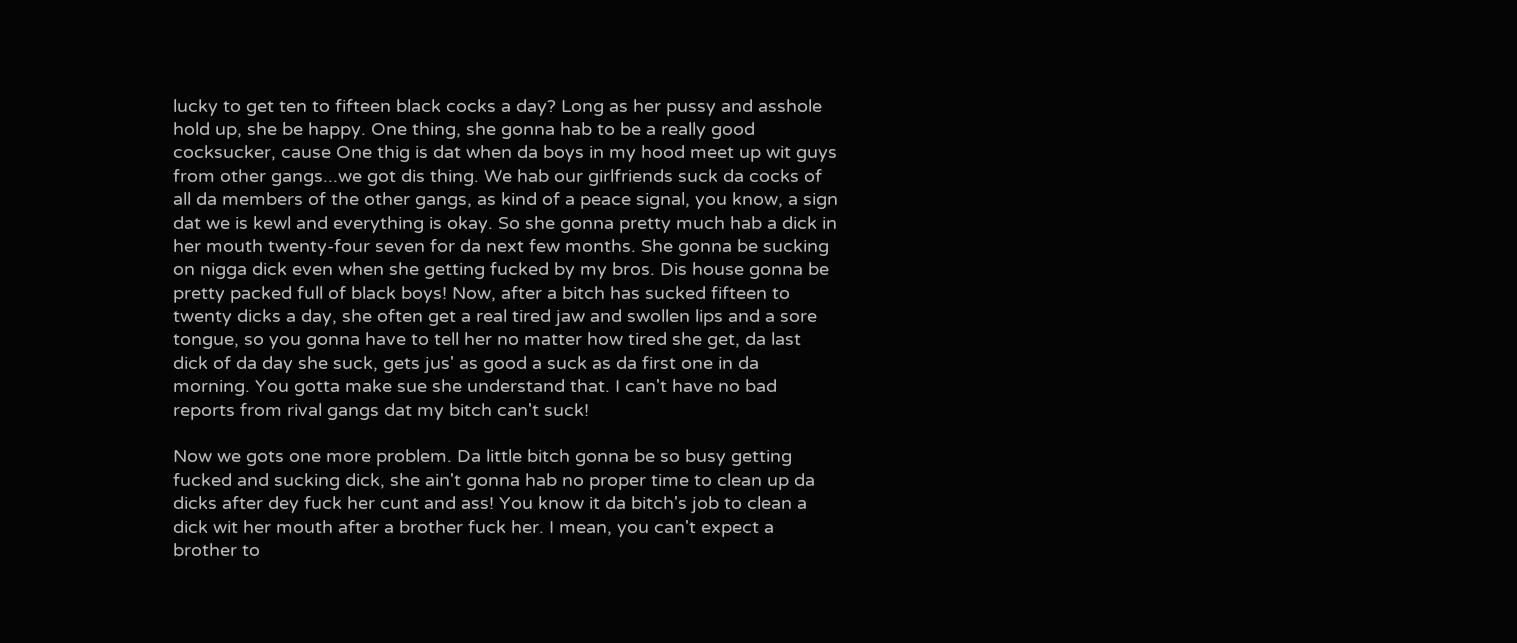lucky to get ten to fifteen black cocks a day? Long as her pussy and asshole hold up, she be happy. One thing, she gonna hab to be a really good cocksucker, cause One thig is dat when da boys in my hood meet up wit guys from other gangs...we got dis thing. We hab our girlfriends suck da cocks of all da members of the other gangs, as kind of a peace signal, you know, a sign dat we is kewl and everything is okay. So she gonna pretty much hab a dick in her mouth twenty-four seven for da next few months. She gonna be sucking on nigga dick even when she getting fucked by my bros. Dis house gonna be pretty packed full of black boys! Now, after a bitch has sucked fifteen to twenty dicks a day, she often get a real tired jaw and swollen lips and a sore tongue, so you gonna have to tell her no matter how tired she get, da last dick of da day she suck, gets jus' as good a suck as da first one in da morning. You gotta make sue she understand that. I can't have no bad reports from rival gangs dat my bitch can't suck!

Now we gots one more problem. Da little bitch gonna be so busy getting fucked and sucking dick, she ain't gonna hab no proper time to clean up da dicks after dey fuck her cunt and ass! You know it da bitch's job to clean a dick wit her mouth after a brother fuck her. I mean, you can't expect a brother to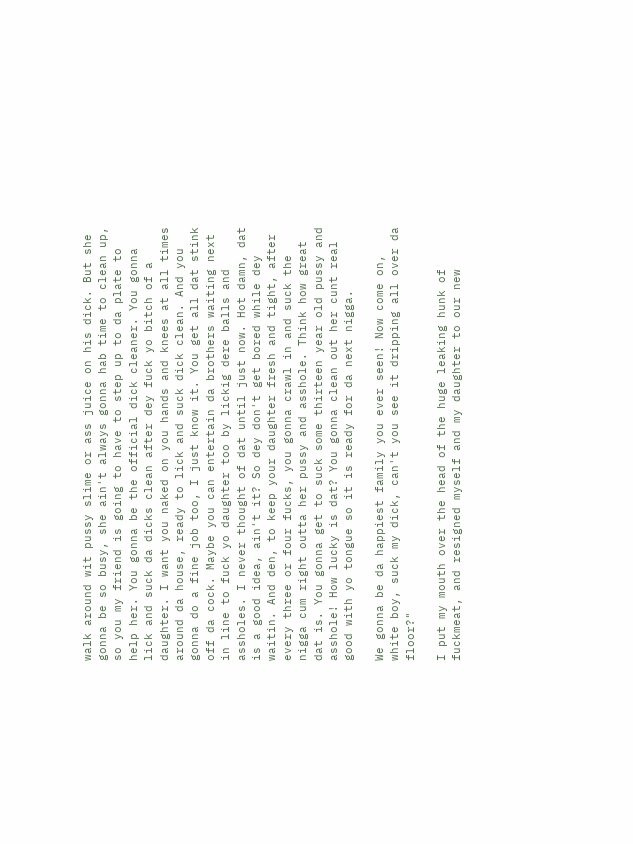walk around wit pussy slime or ass juice on his dick. But she gonna be so busy, she ain't always gonna hab time to clean up, so you my friend is going to have to step up to da plate to help her. You gonna be the official dick cleaner. You gonna lick and suck da dicks clean after dey fuck yo bitch of a daughter. I want you naked on you hands and knees at all times around da house, ready to lick and suck dick clean. And you gonna do a fine job too, I just know it. You get all dat stink off da cock. Maybe you can entertain da brothers waiting next in line to fuck yo daughter too by lickig dere balls and assholes. I never thought of dat until just now. Hot damn, dat is a good idea, ain't it? So dey don't get bored while dey waitin. And den, to keep your daughter fresh and tight, after every three or four fucks, you gonna crawl in and suck the nigga cum right outta her pussy and asshole. Think how great dat is. You gonna get to suck some thirteen year old pussy and asshole! How lucky is dat? You gonna clean out her cunt real good with yo tongue so it is ready for da next nigga.

We gonna be da happiest family you ever seen! Now come on, white boy, suck my dick, can't you see it dripping all over da floor?"

I put my mouth over the head of the huge leaking hunk of fuckmeat, and resigned myself and my daughter to our new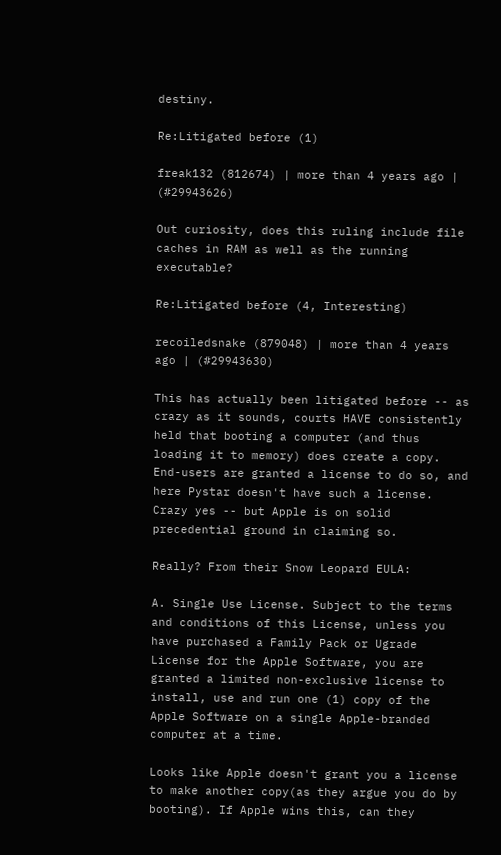destiny.

Re:Litigated before (1)

freak132 (812674) | more than 4 years ago | (#29943626)

Out curiosity, does this ruling include file caches in RAM as well as the running executable?

Re:Litigated before (4, Interesting)

recoiledsnake (879048) | more than 4 years ago | (#29943630)

This has actually been litigated before -- as crazy as it sounds, courts HAVE consistently held that booting a computer (and thus loading it to memory) does create a copy. End-users are granted a license to do so, and here Pystar doesn't have such a license. Crazy yes -- but Apple is on solid precedential ground in claiming so.

Really? From their Snow Leopard EULA:

A. Single Use License. Subject to the terms and conditions of this License, unless you have purchased a Family Pack or Ugrade License for the Apple Software, you are granted a limited non-exclusive license to install, use and run one (1) copy of the Apple Software on a single Apple-branded computer at a time.

Looks like Apple doesn't grant you a license to make another copy(as they argue you do by booting). If Apple wins this, can they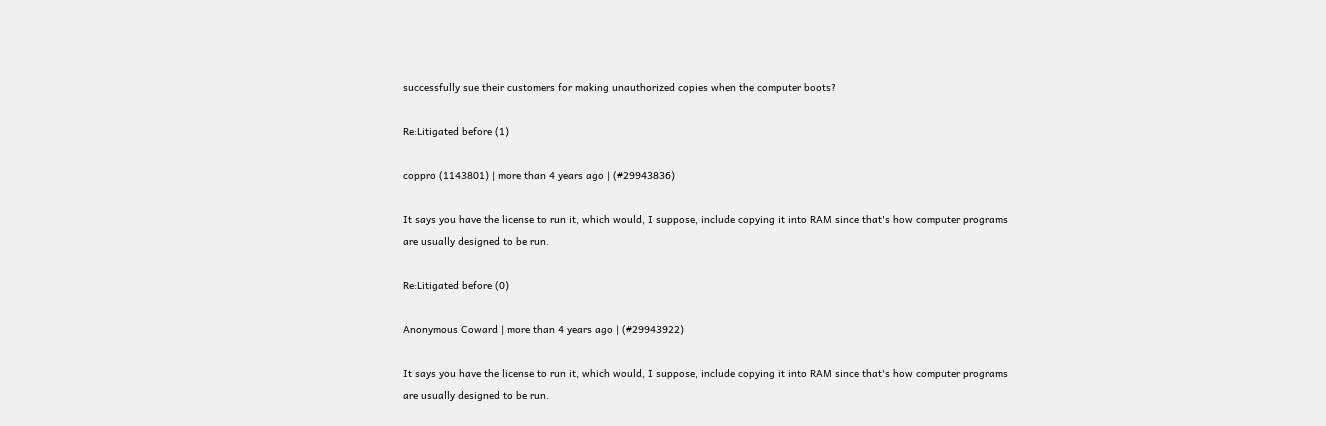successfully sue their customers for making unauthorized copies when the computer boots?

Re:Litigated before (1)

coppro (1143801) | more than 4 years ago | (#29943836)

It says you have the license to run it, which would, I suppose, include copying it into RAM since that's how computer programs are usually designed to be run.

Re:Litigated before (0)

Anonymous Coward | more than 4 years ago | (#29943922)

It says you have the license to run it, which would, I suppose, include copying it into RAM since that's how computer programs are usually designed to be run.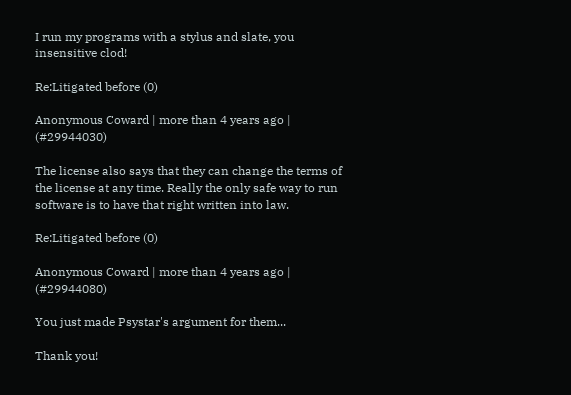I run my programs with a stylus and slate, you insensitive clod!

Re:Litigated before (0)

Anonymous Coward | more than 4 years ago | (#29944030)

The license also says that they can change the terms of the license at any time. Really the only safe way to run software is to have that right written into law.

Re:Litigated before (0)

Anonymous Coward | more than 4 years ago | (#29944080)

You just made Psystar's argument for them...

Thank you!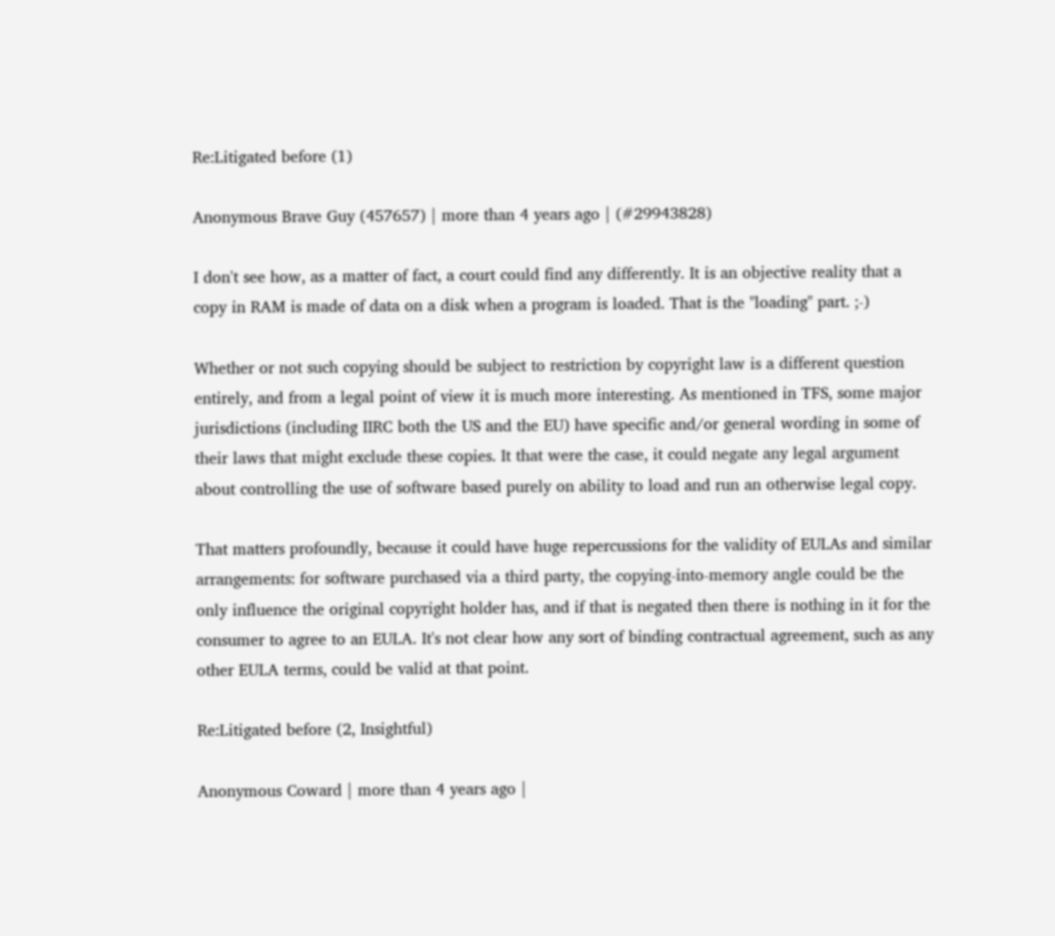Re:Litigated before (1)

Anonymous Brave Guy (457657) | more than 4 years ago | (#29943828)

I don't see how, as a matter of fact, a court could find any differently. It is an objective reality that a copy in RAM is made of data on a disk when a program is loaded. That is the "loading" part. ;-)

Whether or not such copying should be subject to restriction by copyright law is a different question entirely, and from a legal point of view it is much more interesting. As mentioned in TFS, some major jurisdictions (including IIRC both the US and the EU) have specific and/or general wording in some of their laws that might exclude these copies. It that were the case, it could negate any legal argument about controlling the use of software based purely on ability to load and run an otherwise legal copy.

That matters profoundly, because it could have huge repercussions for the validity of EULAs and similar arrangements: for software purchased via a third party, the copying-into-memory angle could be the only influence the original copyright holder has, and if that is negated then there is nothing in it for the consumer to agree to an EULA. It's not clear how any sort of binding contractual agreement, such as any other EULA terms, could be valid at that point.

Re:Litigated before (2, Insightful)

Anonymous Coward | more than 4 years ago |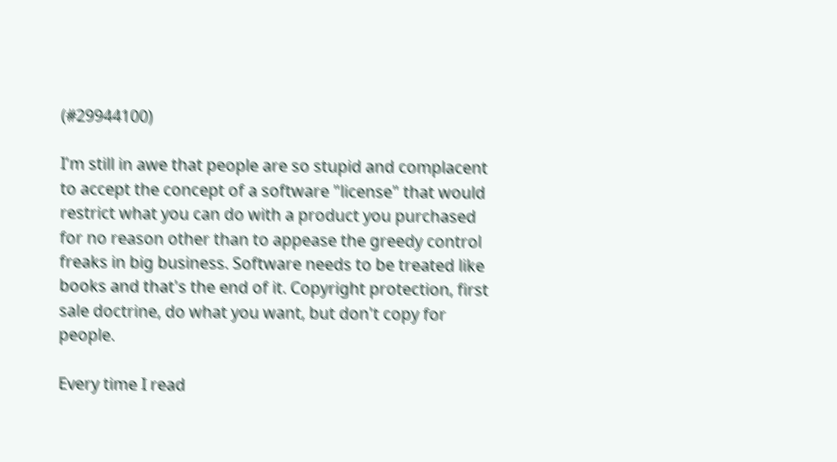(#29944100)

I'm still in awe that people are so stupid and complacent to accept the concept of a software "license" that would restrict what you can do with a product you purchased for no reason other than to appease the greedy control freaks in big business. Software needs to be treated like books and that's the end of it. Copyright protection, first sale doctrine, do what you want, but don't copy for people.

Every time I read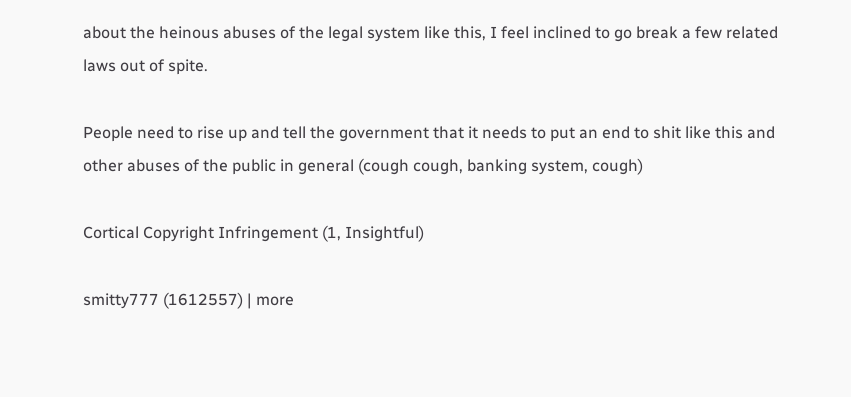about the heinous abuses of the legal system like this, I feel inclined to go break a few related laws out of spite.

People need to rise up and tell the government that it needs to put an end to shit like this and other abuses of the public in general (cough cough, banking system, cough)

Cortical Copyright Infringement (1, Insightful)

smitty777 (1612557) | more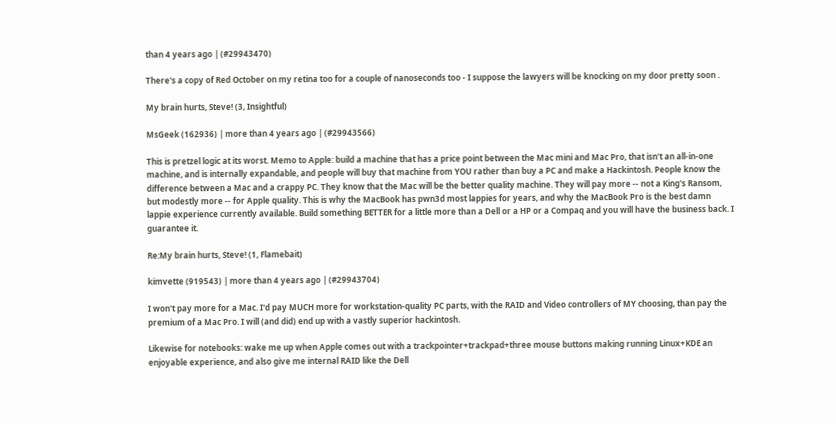than 4 years ago | (#29943470)

There's a copy of Red October on my retina too for a couple of nanoseconds too - I suppose the lawyers will be knocking on my door pretty soon .

My brain hurts, Steve! (3, Insightful)

MsGeek (162936) | more than 4 years ago | (#29943566)

This is pretzel logic at its worst. Memo to Apple: build a machine that has a price point between the Mac mini and Mac Pro, that isn't an all-in-one machine, and is internally expandable, and people will buy that machine from YOU rather than buy a PC and make a Hackintosh. People know the difference between a Mac and a crappy PC. They know that the Mac will be the better quality machine. They will pay more -- not a King's Ransom, but modestly more -- for Apple quality. This is why the MacBook has pwn3d most lappies for years, and why the MacBook Pro is the best damn lappie experience currently available. Build something BETTER for a little more than a Dell or a HP or a Compaq and you will have the business back. I guarantee it.

Re:My brain hurts, Steve! (1, Flamebait)

kimvette (919543) | more than 4 years ago | (#29943704)

I won't pay more for a Mac. I'd pay MUCH more for workstation-quality PC parts, with the RAID and Video controllers of MY choosing, than pay the premium of a Mac Pro. I will (and did) end up with a vastly superior hackintosh.

Likewise for notebooks: wake me up when Apple comes out with a trackpointer+trackpad+three mouse buttons making running Linux+KDE an enjoyable experience, and also give me internal RAID like the Dell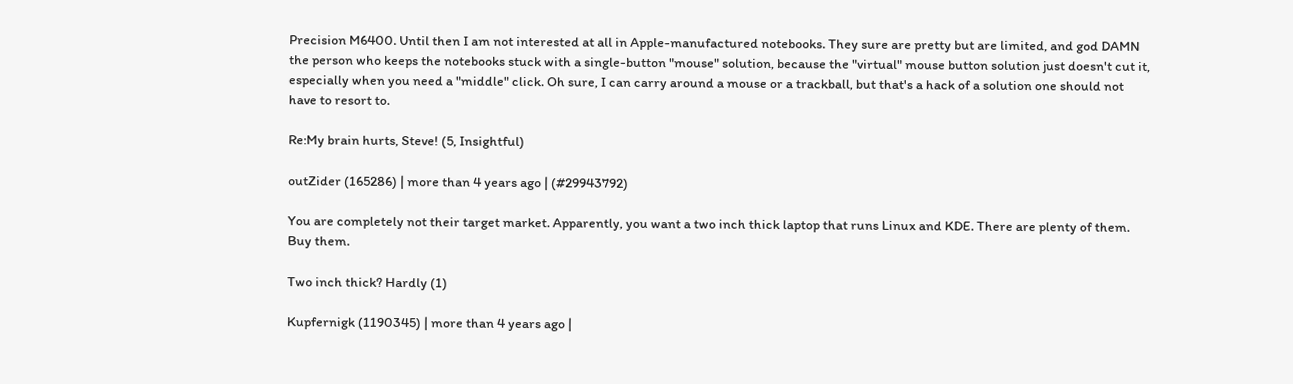Precision M6400. Until then I am not interested at all in Apple-manufactured notebooks. They sure are pretty but are limited, and god DAMN the person who keeps the notebooks stuck with a single-button "mouse" solution, because the "virtual" mouse button solution just doesn't cut it, especially when you need a "middle" click. Oh sure, I can carry around a mouse or a trackball, but that's a hack of a solution one should not have to resort to.

Re:My brain hurts, Steve! (5, Insightful)

outZider (165286) | more than 4 years ago | (#29943792)

You are completely not their target market. Apparently, you want a two inch thick laptop that runs Linux and KDE. There are plenty of them. Buy them.

Two inch thick? Hardly (1)

Kupfernigk (1190345) | more than 4 years ago |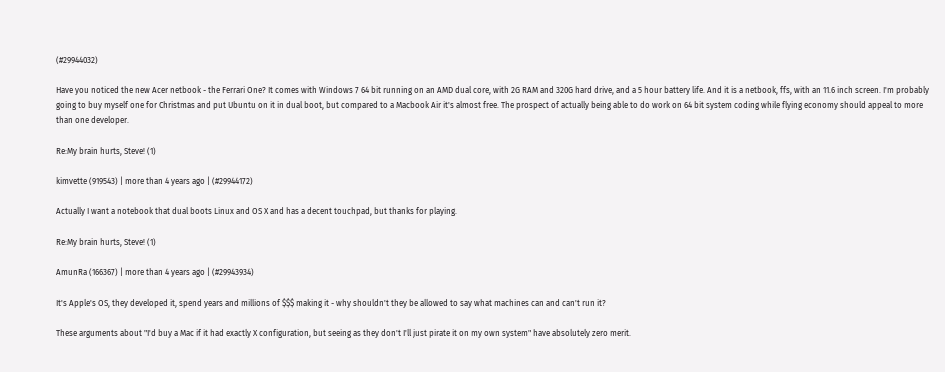(#29944032)

Have you noticed the new Acer netbook - the Ferrari One? It comes with Windows 7 64 bit running on an AMD dual core, with 2G RAM and 320G hard drive, and a 5 hour battery life. And it is a netbook, ffs, with an 11.6 inch screen. I'm probably going to buy myself one for Christmas and put Ubuntu on it in dual boot, but compared to a Macbook Air it's almost free. The prospect of actually being able to do work on 64 bit system coding while flying economy should appeal to more than one developer.

Re:My brain hurts, Steve! (1)

kimvette (919543) | more than 4 years ago | (#29944172)

Actually I want a notebook that dual boots Linux and OS X and has a decent touchpad, but thanks for playing.

Re:My brain hurts, Steve! (1)

AmunRa (166367) | more than 4 years ago | (#29943934)

It's Apple's OS, they developed it, spend years and millions of $$$ making it - why shouldn't they be allowed to say what machines can and can't run it?

These arguments about "I'd buy a Mac if it had exactly X configuration, but seeing as they don't I'll just pirate it on my own system" have absolutely zero merit.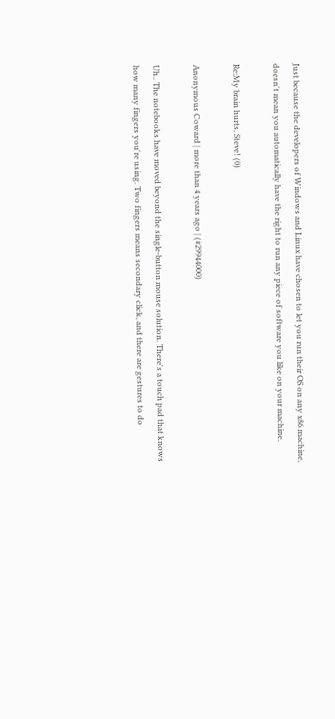Just because the developers of Windows and Linux have chosen to let you run their OS on any x86 machine, doesn't mean you automatically have the right to run any piece of software you like on your machine.

Re:My brain hurts, Steve! (0)

Anonymous Coward | more than 4 years ago | (#29944000)

Uh.. The notebooks have moved beyond the single-button mouse solution. There's a touch pad that knows how many fingers you're using. Two fingers means secondary click, and there are gestures to do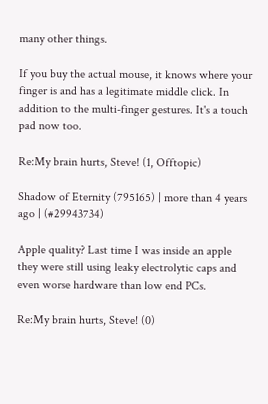many other things.

If you buy the actual mouse, it knows where your finger is and has a legitimate middle click. In addition to the multi-finger gestures. It's a touch pad now too.

Re:My brain hurts, Steve! (1, Offtopic)

Shadow of Eternity (795165) | more than 4 years ago | (#29943734)

Apple quality? Last time I was inside an apple they were still using leaky electrolytic caps and even worse hardware than low end PCs.

Re:My brain hurts, Steve! (0)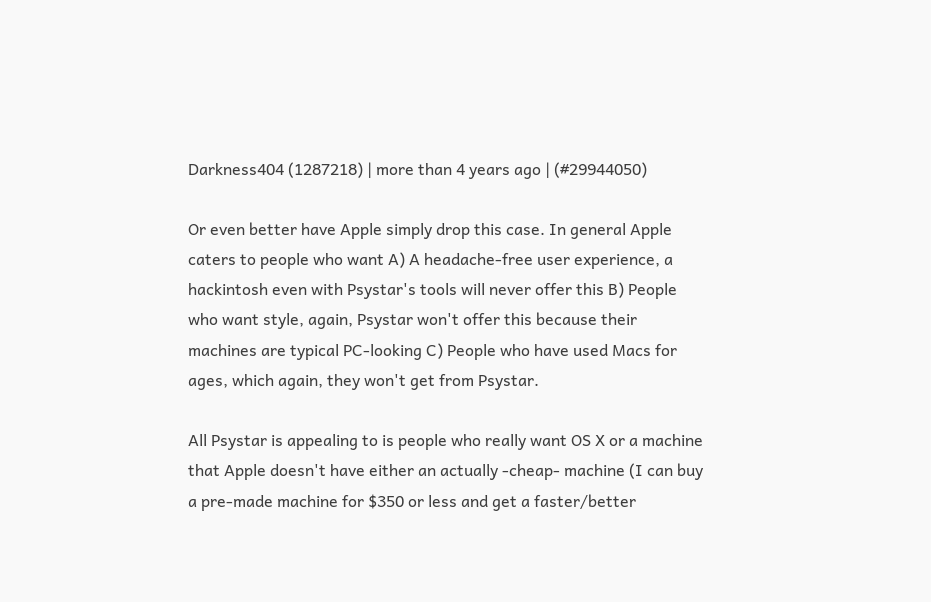Darkness404 (1287218) | more than 4 years ago | (#29944050)

Or even better have Apple simply drop this case. In general Apple caters to people who want A) A headache-free user experience, a hackintosh even with Psystar's tools will never offer this B) People who want style, again, Psystar won't offer this because their machines are typical PC-looking C) People who have used Macs for ages, which again, they won't get from Psystar.

All Psystar is appealing to is people who really want OS X or a machine that Apple doesn't have either an actually -cheap- machine (I can buy a pre-made machine for $350 or less and get a faster/better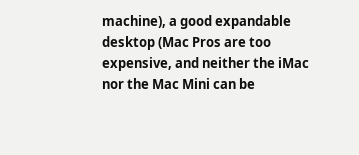machine), a good expandable desktop (Mac Pros are too expensive, and neither the iMac nor the Mac Mini can be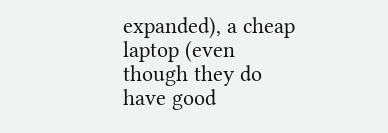expanded), a cheap laptop (even though they do have good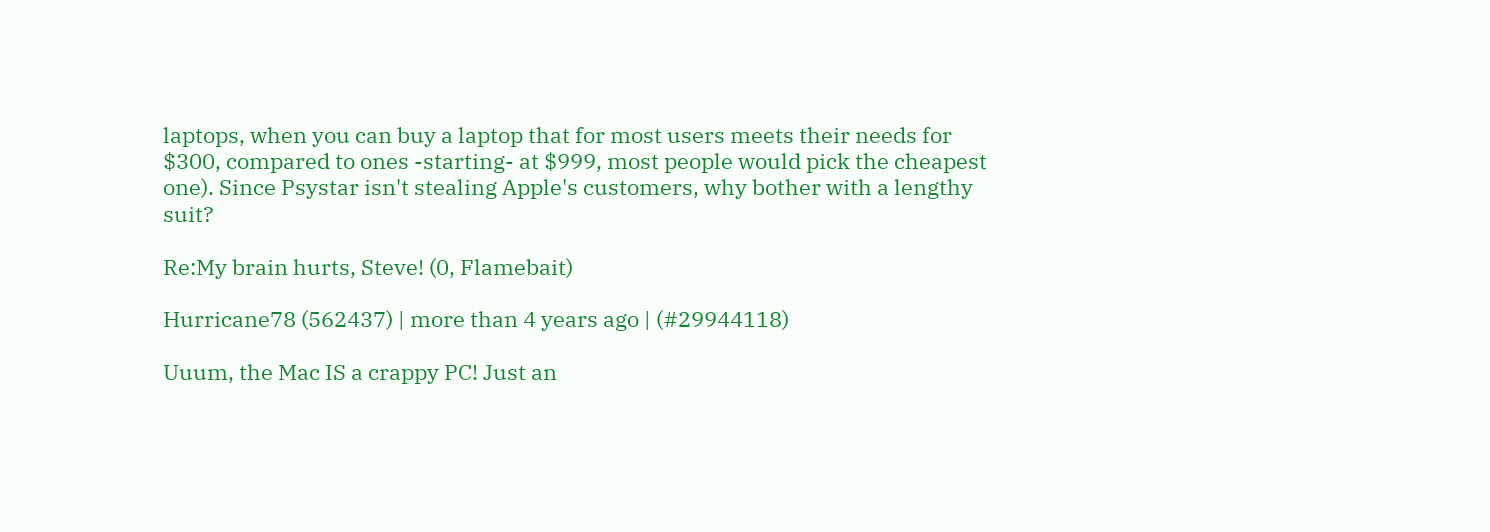laptops, when you can buy a laptop that for most users meets their needs for $300, compared to ones -starting- at $999, most people would pick the cheapest one). Since Psystar isn't stealing Apple's customers, why bother with a lengthy suit?

Re:My brain hurts, Steve! (0, Flamebait)

Hurricane78 (562437) | more than 4 years ago | (#29944118)

Uuum, the Mac IS a crappy PC! Just an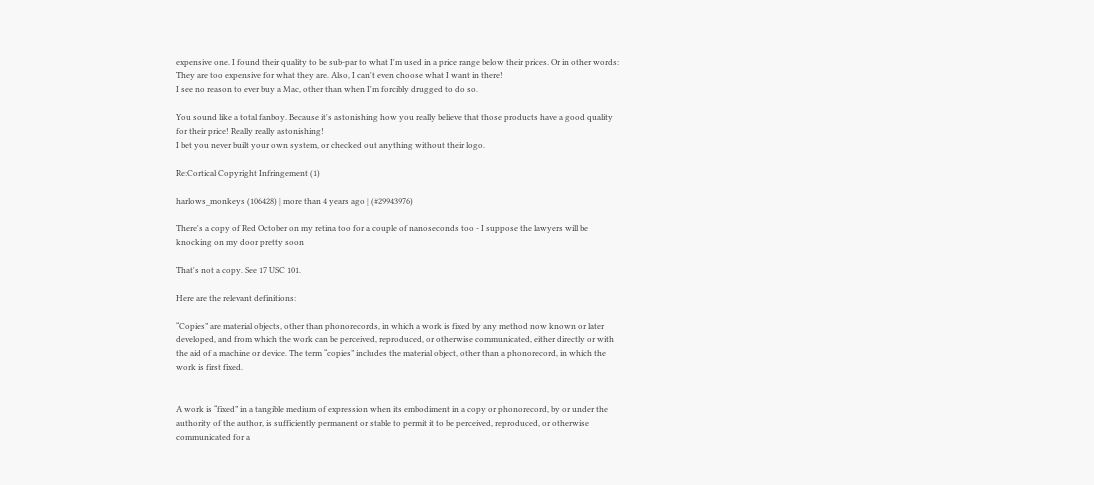expensive one. I found their quality to be sub-par to what I'm used in a price range below their prices. Or in other words: They are too expensive for what they are. Also, I can't even choose what I want in there!
I see no reason to ever buy a Mac, other than when I'm forcibly drugged to do so.

You sound like a total fanboy. Because it's astonishing how you really believe that those products have a good quality for their price! Really really astonishing!
I bet you never built your own system, or checked out anything without their logo.

Re:Cortical Copyright Infringement (1)

harlows_monkeys (106428) | more than 4 years ago | (#29943976)

There's a copy of Red October on my retina too for a couple of nanoseconds too - I suppose the lawyers will be knocking on my door pretty soon

That's not a copy. See 17 USC 101.

Here are the relevant definitions:

“Copies” are material objects, other than phonorecords, in which a work is fixed by any method now known or later developed, and from which the work can be perceived, reproduced, or otherwise communicated, either directly or with the aid of a machine or device. The term “copies” includes the material object, other than a phonorecord, in which the work is first fixed.


A work is “fixed” in a tangible medium of expression when its embodiment in a copy or phonorecord, by or under the authority of the author, is sufficiently permanent or stable to permit it to be perceived, reproduced, or otherwise communicated for a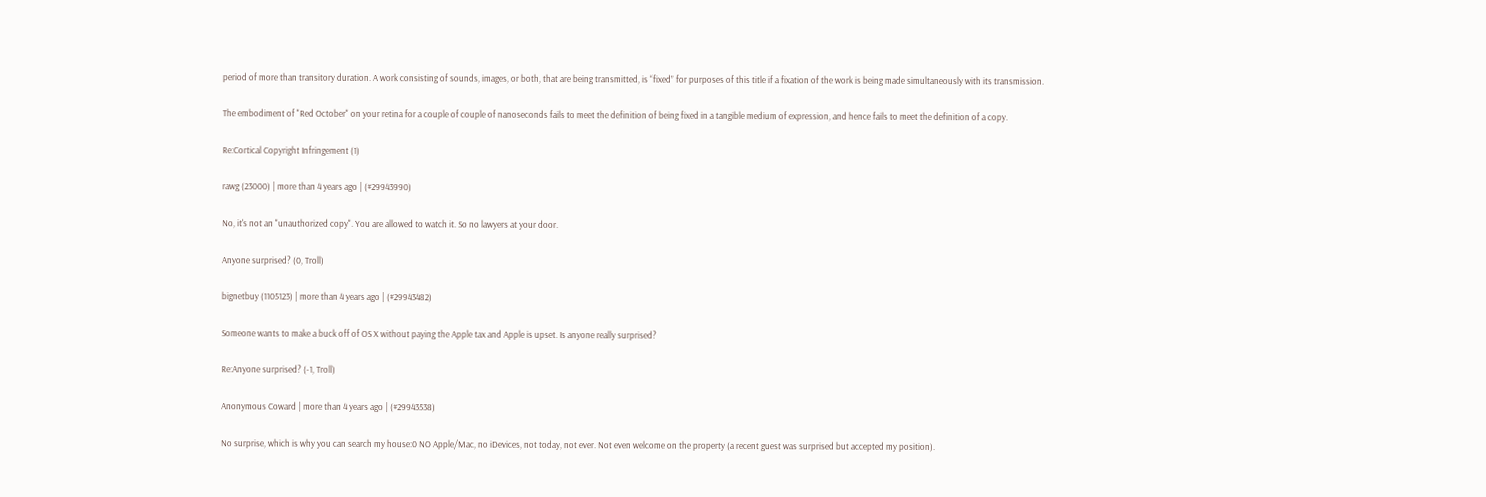period of more than transitory duration. A work consisting of sounds, images, or both, that are being transmitted, is “fixed” for purposes of this title if a fixation of the work is being made simultaneously with its transmission.

The embodiment of "Red October" on your retina for a couple of couple of nanoseconds fails to meet the definition of being fixed in a tangible medium of expression, and hence fails to meet the definition of a copy.

Re:Cortical Copyright Infringement (1)

rawg (23000) | more than 4 years ago | (#29943990)

No, it's not an "unauthorized copy". You are allowed to watch it. So no lawyers at your door.

Anyone surprised? (0, Troll)

bignetbuy (1105123) | more than 4 years ago | (#29943482)

Someone wants to make a buck off of OS X without paying the Apple tax and Apple is upset. Is anyone really surprised?

Re:Anyone surprised? (-1, Troll)

Anonymous Coward | more than 4 years ago | (#29943538)

No surprise, which is why you can search my house:0 NO Apple/Mac, no iDevices, not today, not ever. Not even welcome on the property (a recent guest was surprised but accepted my position).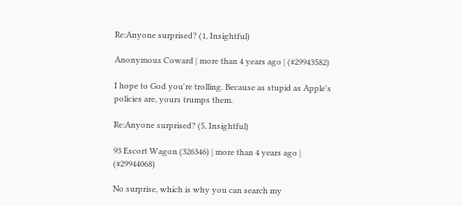Re:Anyone surprised? (1, Insightful)

Anonymous Coward | more than 4 years ago | (#29943582)

I hope to God you're trolling. Because as stupid as Apple's policies are, yours trumps them.

Re:Anyone surprised? (5, Insightful)

93 Escort Wagon (326346) | more than 4 years ago | (#29944068)

No surprise, which is why you can search my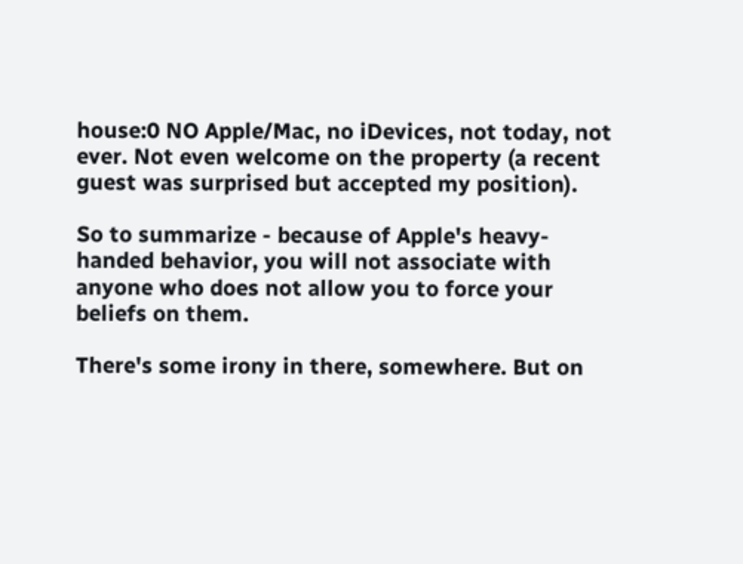house:0 NO Apple/Mac, no iDevices, not today, not ever. Not even welcome on the property (a recent guest was surprised but accepted my position).

So to summarize - because of Apple's heavy-handed behavior, you will not associate with anyone who does not allow you to force your beliefs on them.

There's some irony in there, somewhere. But on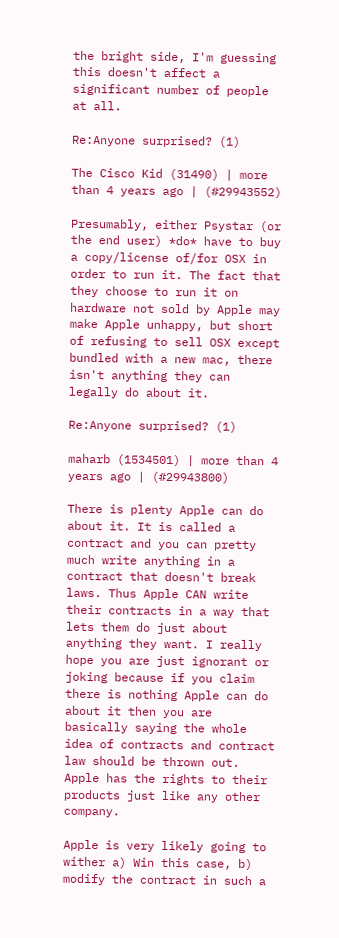the bright side, I'm guessing this doesn't affect a significant number of people at all.

Re:Anyone surprised? (1)

The Cisco Kid (31490) | more than 4 years ago | (#29943552)

Presumably, either Psystar (or the end user) *do* have to buy a copy/license of/for OSX in order to run it. The fact that they choose to run it on hardware not sold by Apple may make Apple unhappy, but short of refusing to sell OSX except bundled with a new mac, there isn't anything they can legally do about it.

Re:Anyone surprised? (1)

maharb (1534501) | more than 4 years ago | (#29943800)

There is plenty Apple can do about it. It is called a contract and you can pretty much write anything in a contract that doesn't break laws. Thus Apple CAN write their contracts in a way that lets them do just about anything they want. I really hope you are just ignorant or joking because if you claim there is nothing Apple can do about it then you are basically saying the whole idea of contracts and contract law should be thrown out. Apple has the rights to their products just like any other company.

Apple is very likely going to wither a) Win this case, b) modify the contract in such a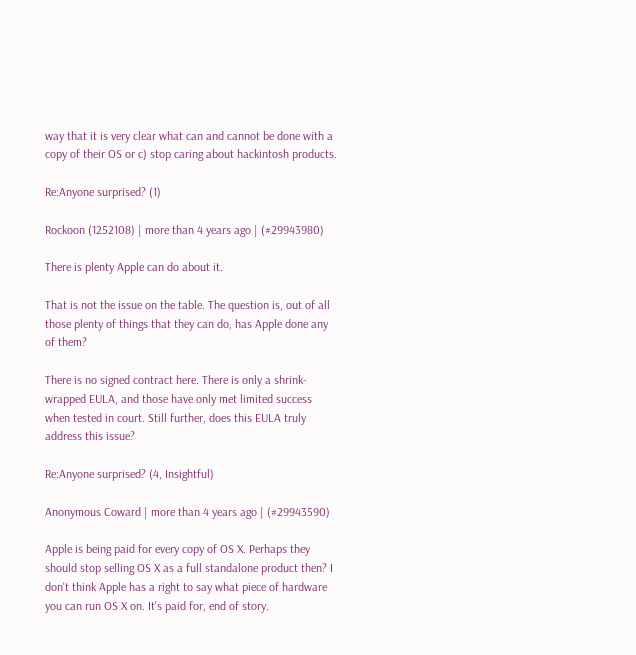way that it is very clear what can and cannot be done with a copy of their OS or c) stop caring about hackintosh products.

Re:Anyone surprised? (1)

Rockoon (1252108) | more than 4 years ago | (#29943980)

There is plenty Apple can do about it.

That is not the issue on the table. The question is, out of all those plenty of things that they can do, has Apple done any of them?

There is no signed contract here. There is only a shrink-wrapped EULA, and those have only met limited success when tested in court. Still further, does this EULA truly address this issue?

Re:Anyone surprised? (4, Insightful)

Anonymous Coward | more than 4 years ago | (#29943590)

Apple is being paid for every copy of OS X. Perhaps they should stop selling OS X as a full standalone product then? I don't think Apple has a right to say what piece of hardware you can run OS X on. It's paid for, end of story.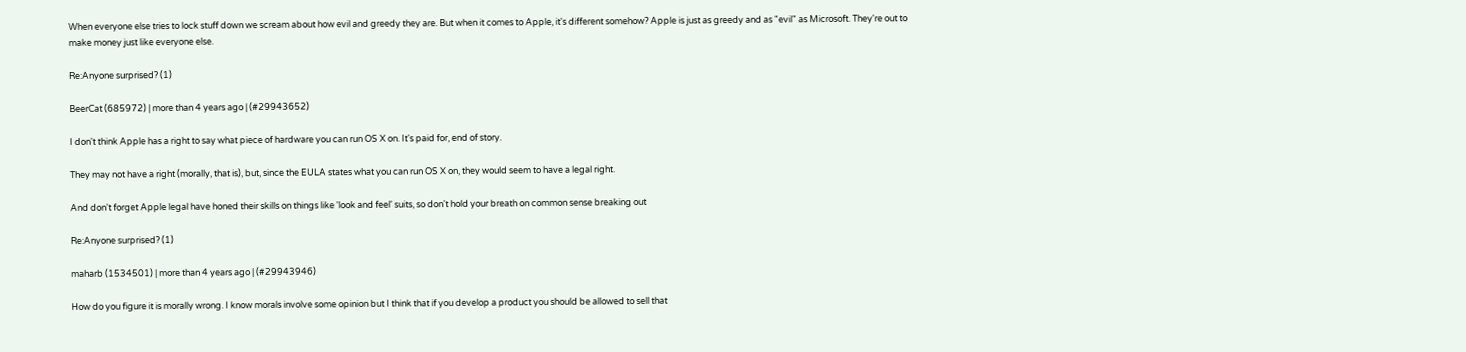When everyone else tries to lock stuff down we scream about how evil and greedy they are. But when it comes to Apple, it's different somehow? Apple is just as greedy and as "evil" as Microsoft. They're out to make money just like everyone else.

Re:Anyone surprised? (1)

BeerCat (685972) | more than 4 years ago | (#29943652)

I don't think Apple has a right to say what piece of hardware you can run OS X on. It's paid for, end of story.

They may not have a right (morally, that is), but, since the EULA states what you can run OS X on, they would seem to have a legal right.

And don't forget Apple legal have honed their skills on things like 'look and feel' suits, so don't hold your breath on common sense breaking out

Re:Anyone surprised? (1)

maharb (1534501) | more than 4 years ago | (#29943946)

How do you figure it is morally wrong. I know morals involve some opinion but I think that if you develop a product you should be allowed to sell that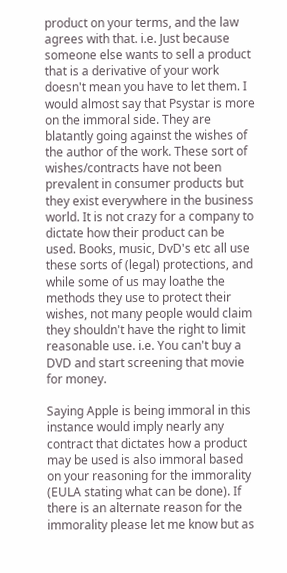product on your terms, and the law agrees with that. i.e. Just because someone else wants to sell a product that is a derivative of your work doesn't mean you have to let them. I would almost say that Psystar is more on the immoral side. They are blatantly going against the wishes of the author of the work. These sort of wishes/contracts have not been prevalent in consumer products but they exist everywhere in the business world. It is not crazy for a company to dictate how their product can be used. Books, music, DvD's etc all use these sorts of (legal) protections, and while some of us may loathe the methods they use to protect their wishes, not many people would claim they shouldn't have the right to limit reasonable use. i.e. You can't buy a DVD and start screening that movie for money.

Saying Apple is being immoral in this instance would imply nearly any contract that dictates how a product may be used is also immoral based on your reasoning for the immorality (EULA stating what can be done). If there is an alternate reason for the immorality please let me know but as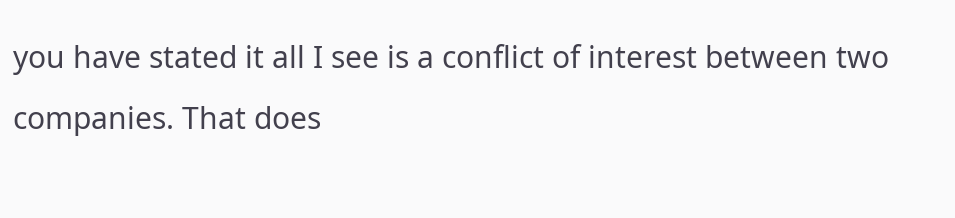you have stated it all I see is a conflict of interest between two companies. That does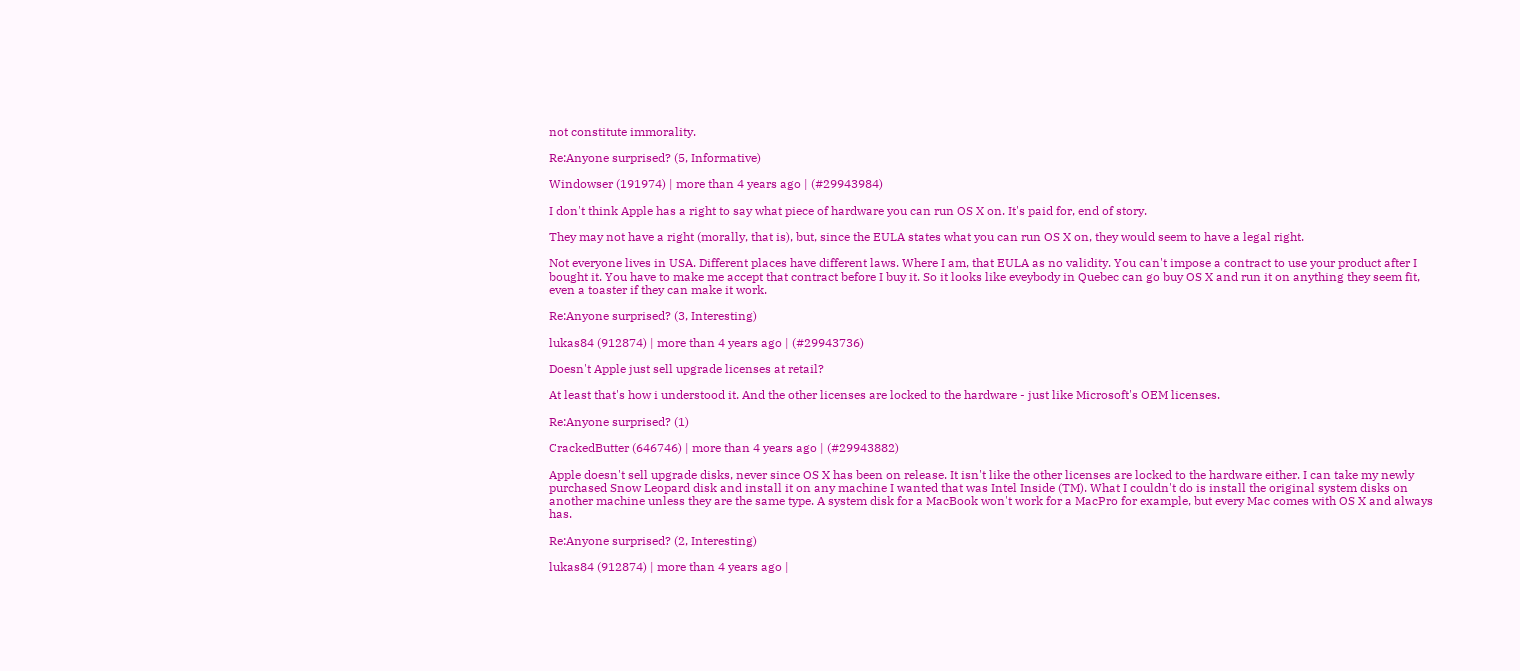not constitute immorality.

Re:Anyone surprised? (5, Informative)

Windowser (191974) | more than 4 years ago | (#29943984)

I don't think Apple has a right to say what piece of hardware you can run OS X on. It's paid for, end of story.

They may not have a right (morally, that is), but, since the EULA states what you can run OS X on, they would seem to have a legal right.

Not everyone lives in USA. Different places have different laws. Where I am, that EULA as no validity. You can't impose a contract to use your product after I bought it. You have to make me accept that contract before I buy it. So it looks like eveybody in Quebec can go buy OS X and run it on anything they seem fit, even a toaster if they can make it work.

Re:Anyone surprised? (3, Interesting)

lukas84 (912874) | more than 4 years ago | (#29943736)

Doesn't Apple just sell upgrade licenses at retail?

At least that's how i understood it. And the other licenses are locked to the hardware - just like Microsoft's OEM licenses.

Re:Anyone surprised? (1)

CrackedButter (646746) | more than 4 years ago | (#29943882)

Apple doesn't sell upgrade disks, never since OS X has been on release. It isn't like the other licenses are locked to the hardware either. I can take my newly purchased Snow Leopard disk and install it on any machine I wanted that was Intel Inside (TM). What I couldn't do is install the original system disks on another machine unless they are the same type. A system disk for a MacBook won't work for a MacPro for example, but every Mac comes with OS X and always has.

Re:Anyone surprised? (2, Interesting)

lukas84 (912874) | more than 4 years ago |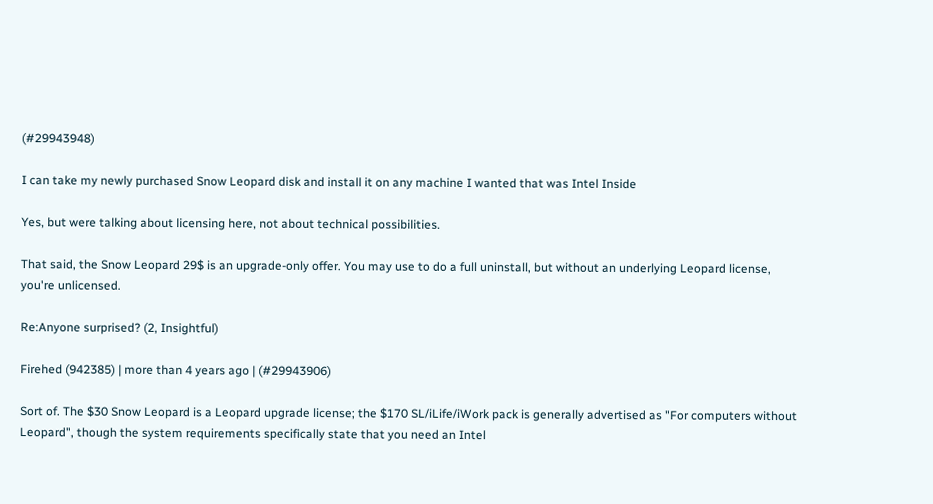(#29943948)

I can take my newly purchased Snow Leopard disk and install it on any machine I wanted that was Intel Inside

Yes, but were talking about licensing here, not about technical possibilities.

That said, the Snow Leopard 29$ is an upgrade-only offer. You may use to do a full uninstall, but without an underlying Leopard license, you're unlicensed.

Re:Anyone surprised? (2, Insightful)

Firehed (942385) | more than 4 years ago | (#29943906)

Sort of. The $30 Snow Leopard is a Leopard upgrade license; the $170 SL/iLife/iWork pack is generally advertised as "For computers without Leopard", though the system requirements specifically state that you need an Intel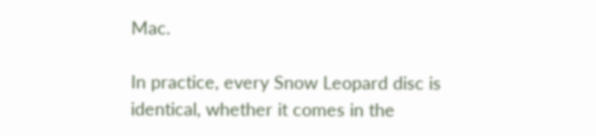Mac.

In practice, every Snow Leopard disc is identical, whether it comes in the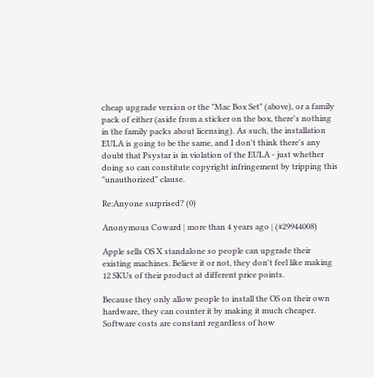cheap upgrade version or the "Mac Box Set" (above), or a family pack of either (aside from a sticker on the box, there's nothing in the family packs about licensing). As such, the installation EULA is going to be the same, and I don't think there's any doubt that Psystar is in violation of the EULA - just whether doing so can constitute copyright infringement by tripping this "unauthorized" clause.

Re:Anyone surprised? (0)

Anonymous Coward | more than 4 years ago | (#29944008)

Apple sells OS X standalone so people can upgrade their existing machines. Believe it or not, they don't feel like making 12 SKUs of their product at different price points.

Because they only allow people to install the OS on their own hardware, they can counter it by making it much cheaper. Software costs are constant regardless of how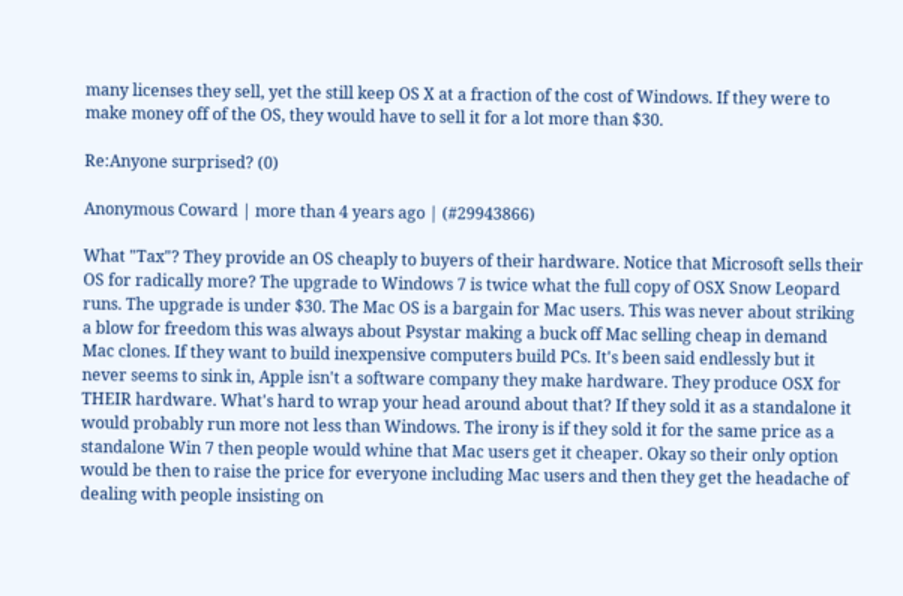many licenses they sell, yet the still keep OS X at a fraction of the cost of Windows. If they were to make money off of the OS, they would have to sell it for a lot more than $30.

Re:Anyone surprised? (0)

Anonymous Coward | more than 4 years ago | (#29943866)

What "Tax"? They provide an OS cheaply to buyers of their hardware. Notice that Microsoft sells their OS for radically more? The upgrade to Windows 7 is twice what the full copy of OSX Snow Leopard runs. The upgrade is under $30. The Mac OS is a bargain for Mac users. This was never about striking a blow for freedom this was always about Psystar making a buck off Mac selling cheap in demand Mac clones. If they want to build inexpensive computers build PCs. It's been said endlessly but it never seems to sink in, Apple isn't a software company they make hardware. They produce OSX for THEIR hardware. What's hard to wrap your head around about that? If they sold it as a standalone it would probably run more not less than Windows. The irony is if they sold it for the same price as a standalone Win 7 then people would whine that Mac users get it cheaper. Okay so their only option would be then to raise the price for everyone including Mac users and then they get the headache of dealing with people insisting on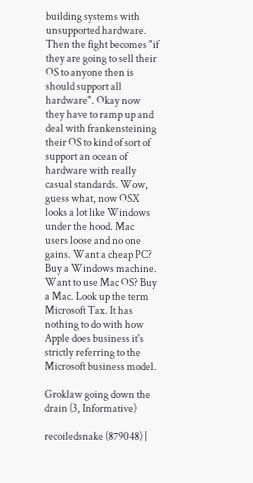building systems with unsupported hardware. Then the fight becomes "if they are going to sell their OS to anyone then is should support all hardware". Okay now they have to ramp up and deal with frankensteining their OS to kind of sort of support an ocean of hardware with really casual standards. Wow, guess what, now OSX looks a lot like Windows under the hood. Mac users loose and no one gains. Want a cheap PC? Buy a Windows machine. Want to use Mac OS? Buy a Mac. Look up the term Microsoft Tax. It has nothing to do with how Apple does business it's strictly referring to the Microsoft business model.

Groklaw going down the drain (3, Informative)

recoiledsnake (879048) |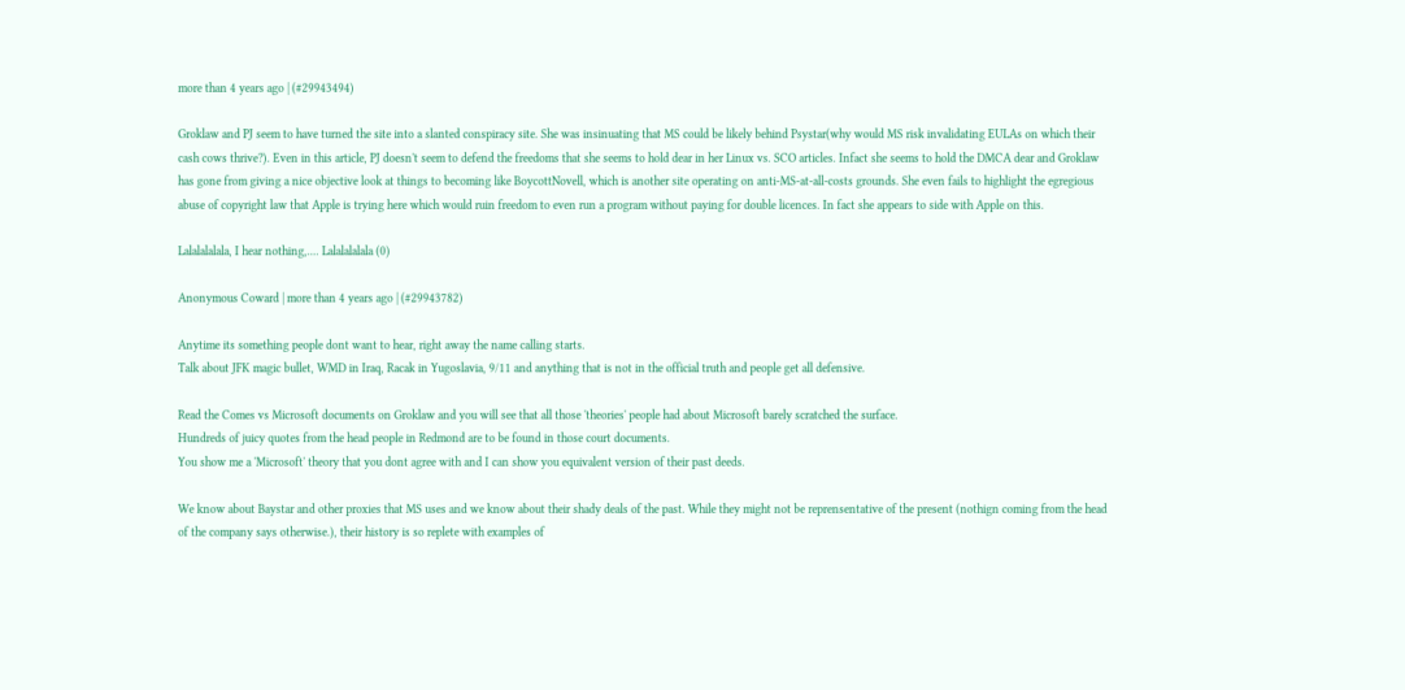more than 4 years ago | (#29943494)

Groklaw and PJ seem to have turned the site into a slanted conspiracy site. She was insinuating that MS could be likely behind Psystar(why would MS risk invalidating EULAs on which their cash cows thrive?). Even in this article, PJ doesn't seem to defend the freedoms that she seems to hold dear in her Linux vs. SCO articles. Infact she seems to hold the DMCA dear and Groklaw has gone from giving a nice objective look at things to becoming like BoycottNovell, which is another site operating on anti-MS-at-all-costs grounds. She even fails to highlight the egregious abuse of copyright law that Apple is trying here which would ruin freedom to even run a program without paying for double licences. In fact she appears to side with Apple on this.

Lalalalalala, I hear nothing,.... Lalalalalala (0)

Anonymous Coward | more than 4 years ago | (#29943782)

Anytime its something people dont want to hear, right away the name calling starts.
Talk about JFK magic bullet, WMD in Iraq, Racak in Yugoslavia, 9/11 and anything that is not in the official truth and people get all defensive.

Read the Comes vs Microsoft documents on Groklaw and you will see that all those 'theories' people had about Microsoft barely scratched the surface.
Hundreds of juicy quotes from the head people in Redmond are to be found in those court documents.
You show me a 'Microsoft' theory that you dont agree with and I can show you equivalent version of their past deeds.

We know about Baystar and other proxies that MS uses and we know about their shady deals of the past. While they might not be reprensentative of the present (nothign coming from the head of the company says otherwise.), their history is so replete with examples of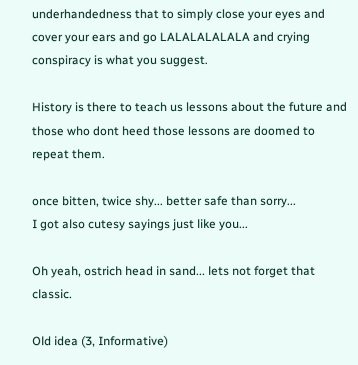underhandedness that to simply close your eyes and cover your ears and go LALALALALALA and crying conspiracy is what you suggest.

History is there to teach us lessons about the future and those who dont heed those lessons are doomed to repeat them.

once bitten, twice shy... better safe than sorry...
I got also cutesy sayings just like you...

Oh yeah, ostrich head in sand... lets not forget that classic.

Old idea (3, Informative)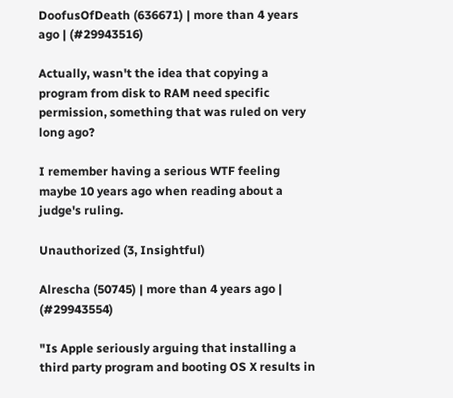DoofusOfDeath (636671) | more than 4 years ago | (#29943516)

Actually, wasn't the idea that copying a program from disk to RAM need specific permission, something that was ruled on very long ago?

I remember having a serious WTF feeling maybe 10 years ago when reading about a judge's ruling.

Unauthorized (3, Insightful)

Alrescha (50745) | more than 4 years ago | (#29943554)

"Is Apple seriously arguing that installing a third party program and booting OS X results in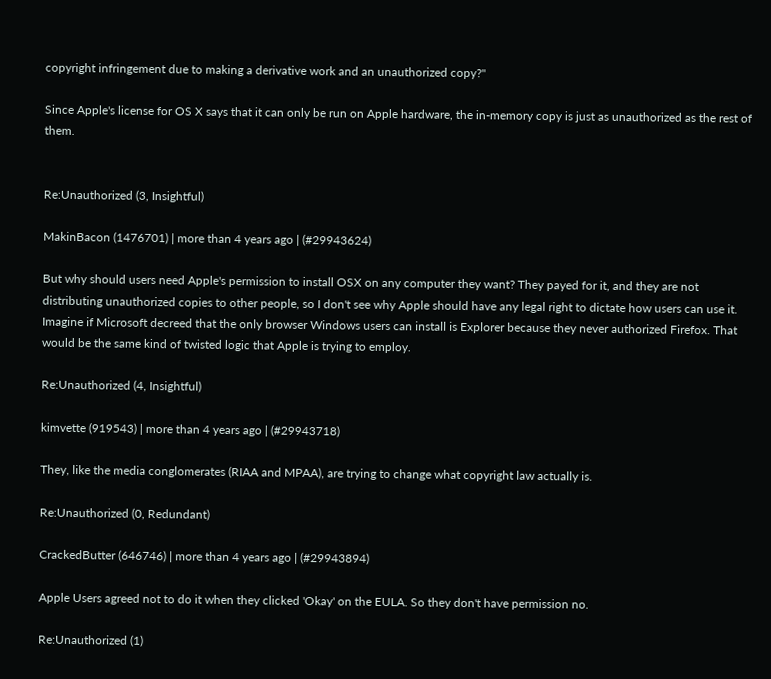copyright infringement due to making a derivative work and an unauthorized copy?"

Since Apple's license for OS X says that it can only be run on Apple hardware, the in-memory copy is just as unauthorized as the rest of them.


Re:Unauthorized (3, Insightful)

MakinBacon (1476701) | more than 4 years ago | (#29943624)

But why should users need Apple's permission to install OSX on any computer they want? They payed for it, and they are not distributing unauthorized copies to other people, so I don't see why Apple should have any legal right to dictate how users can use it. Imagine if Microsoft decreed that the only browser Windows users can install is Explorer because they never authorized Firefox. That would be the same kind of twisted logic that Apple is trying to employ.

Re:Unauthorized (4, Insightful)

kimvette (919543) | more than 4 years ago | (#29943718)

They, like the media conglomerates (RIAA and MPAA), are trying to change what copyright law actually is.

Re:Unauthorized (0, Redundant)

CrackedButter (646746) | more than 4 years ago | (#29943894)

Apple Users agreed not to do it when they clicked 'Okay' on the EULA. So they don't have permission no.

Re:Unauthorized (1)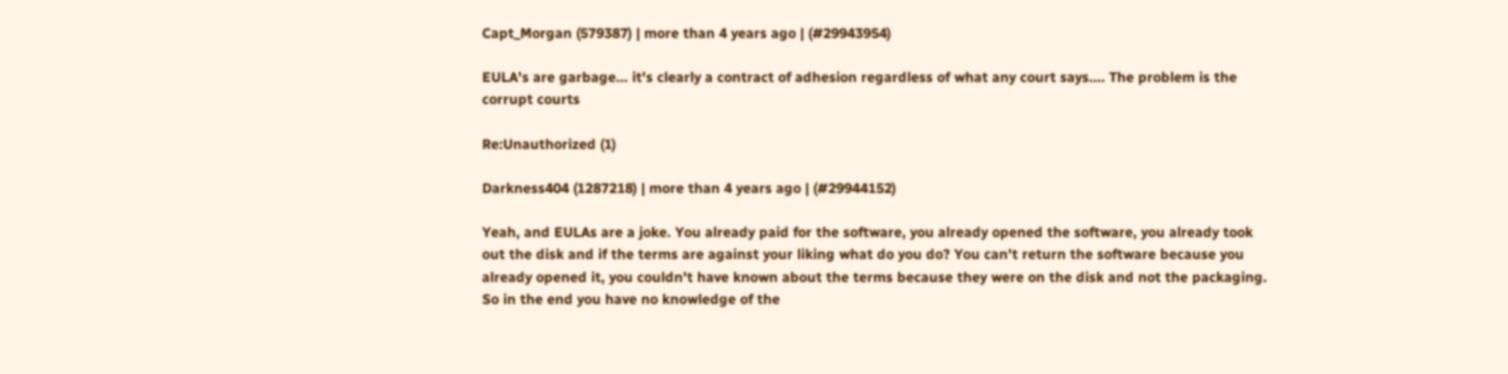Capt_Morgan (579387) | more than 4 years ago | (#29943954)

EULA's are garbage... it's clearly a contract of adhesion regardless of what any court says.... The problem is the corrupt courts

Re:Unauthorized (1)

Darkness404 (1287218) | more than 4 years ago | (#29944152)

Yeah, and EULAs are a joke. You already paid for the software, you already opened the software, you already took out the disk and if the terms are against your liking what do you do? You can't return the software because you already opened it, you couldn't have known about the terms because they were on the disk and not the packaging. So in the end you have no knowledge of the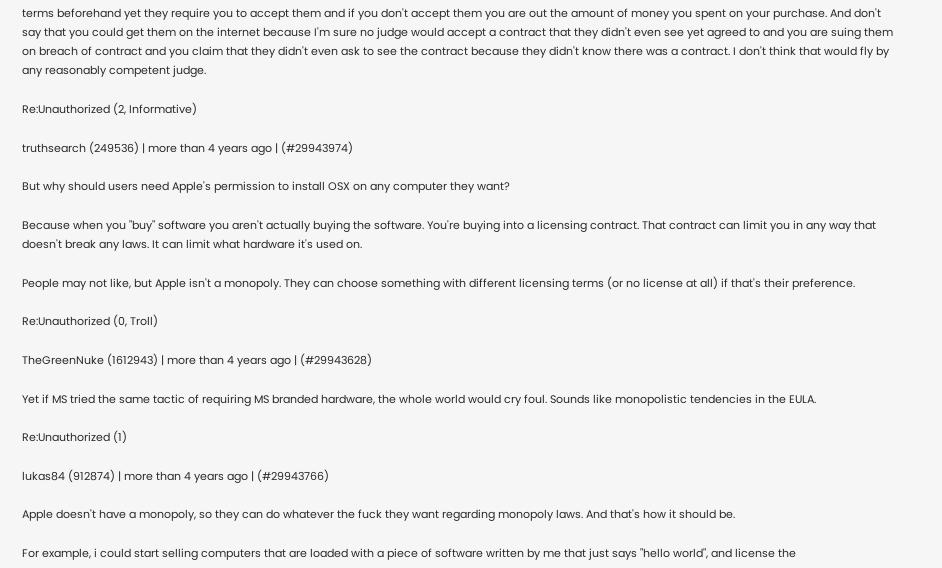terms beforehand yet they require you to accept them and if you don't accept them you are out the amount of money you spent on your purchase. And don't say that you could get them on the internet because I'm sure no judge would accept a contract that they didn't even see yet agreed to and you are suing them on breach of contract and you claim that they didn't even ask to see the contract because they didn't know there was a contract. I don't think that would fly by any reasonably competent judge.

Re:Unauthorized (2, Informative)

truthsearch (249536) | more than 4 years ago | (#29943974)

But why should users need Apple's permission to install OSX on any computer they want?

Because when you "buy" software you aren't actually buying the software. You're buying into a licensing contract. That contract can limit you in any way that doesn't break any laws. It can limit what hardware it's used on.

People may not like, but Apple isn't a monopoly. They can choose something with different licensing terms (or no license at all) if that's their preference.

Re:Unauthorized (0, Troll)

TheGreenNuke (1612943) | more than 4 years ago | (#29943628)

Yet if MS tried the same tactic of requiring MS branded hardware, the whole world would cry foul. Sounds like monopolistic tendencies in the EULA.

Re:Unauthorized (1)

lukas84 (912874) | more than 4 years ago | (#29943766)

Apple doesn't have a monopoly, so they can do whatever the fuck they want regarding monopoly laws. And that's how it should be.

For example, i could start selling computers that are loaded with a piece of software written by me that just says "hello world", and license the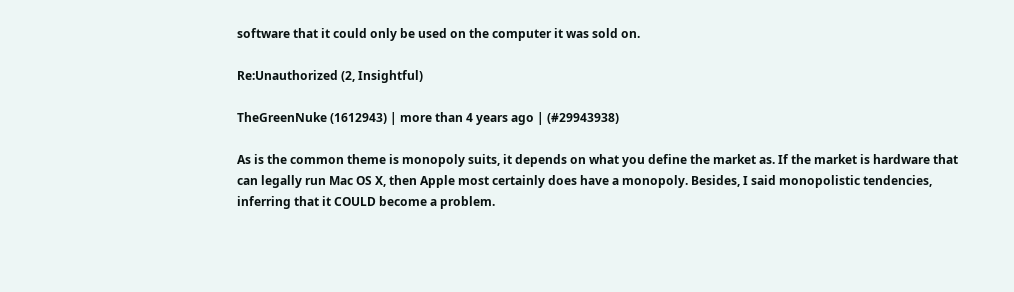software that it could only be used on the computer it was sold on.

Re:Unauthorized (2, Insightful)

TheGreenNuke (1612943) | more than 4 years ago | (#29943938)

As is the common theme is monopoly suits, it depends on what you define the market as. If the market is hardware that can legally run Mac OS X, then Apple most certainly does have a monopoly. Besides, I said monopolistic tendencies, inferring that it COULD become a problem.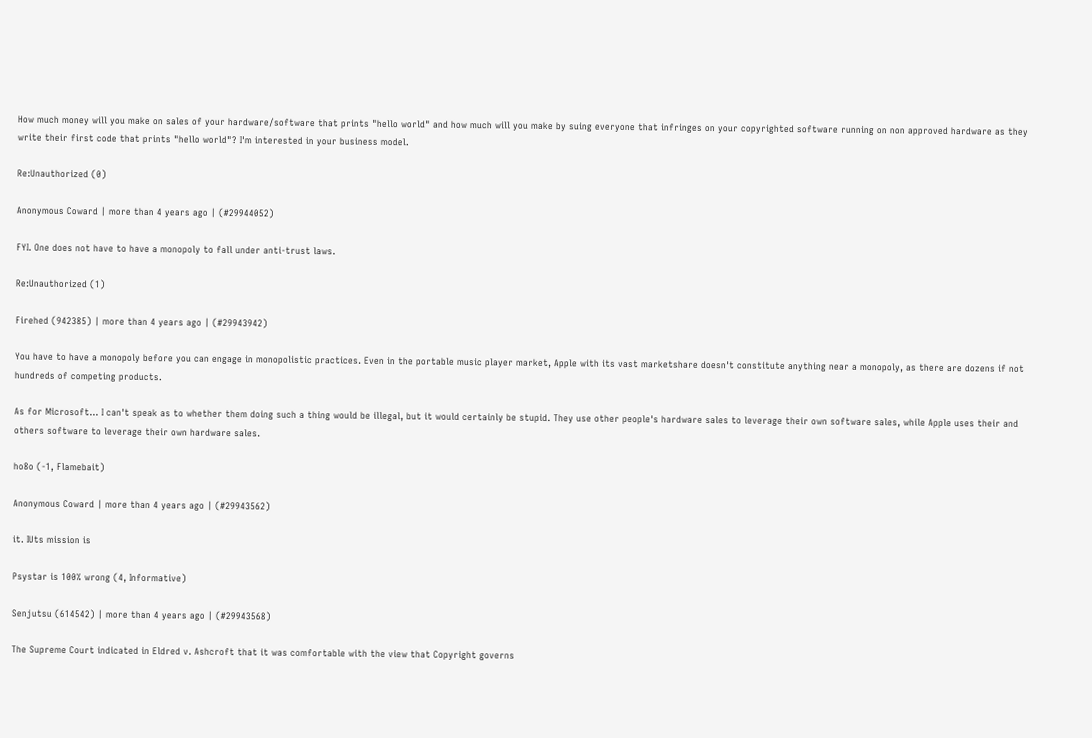How much money will you make on sales of your hardware/software that prints "hello world" and how much will you make by suing everyone that infringes on your copyrighted software running on non approved hardware as they write their first code that prints "hello world"? I'm interested in your business model.

Re:Unauthorized (0)

Anonymous Coward | more than 4 years ago | (#29944052)

FYI. One does not have to have a monopoly to fall under anti-trust laws.

Re:Unauthorized (1)

Firehed (942385) | more than 4 years ago | (#29943942)

You have to have a monopoly before you can engage in monopolistic practices. Even in the portable music player market, Apple with its vast marketshare doesn't constitute anything near a monopoly, as there are dozens if not hundreds of competing products.

As for Microsoft... I can't speak as to whether them doing such a thing would be illegal, but it would certainly be stupid. They use other people's hardware sales to leverage their own software sales, while Apple uses their and others software to leverage their own hardware sales.

ho8o (-1, Flamebait)

Anonymous Coward | more than 4 years ago | (#29943562)

it. IUts mission is

Psystar is 100% wrong (4, Informative)

Senjutsu (614542) | more than 4 years ago | (#29943568)

The Supreme Court indicated in Eldred v. Ashcroft that it was comfortable with the view that Copyright governs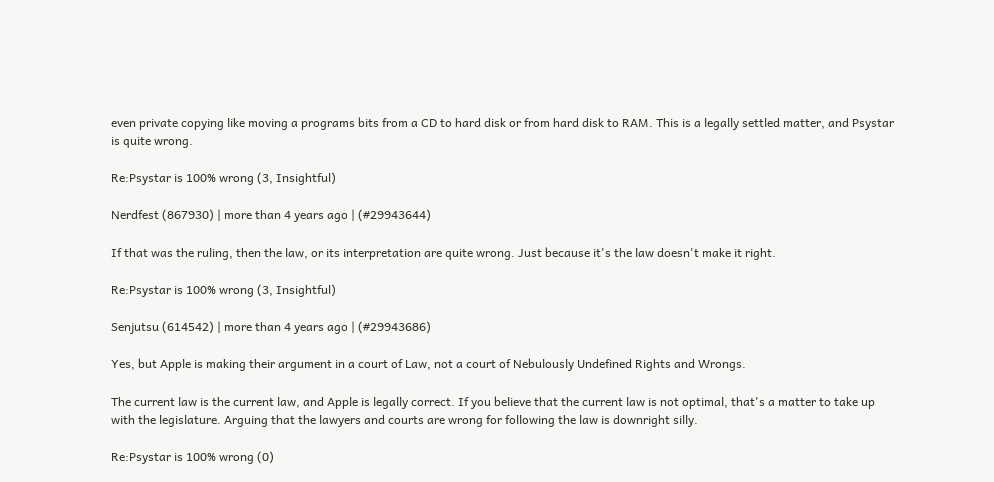even private copying like moving a programs bits from a CD to hard disk or from hard disk to RAM. This is a legally settled matter, and Psystar is quite wrong.

Re:Psystar is 100% wrong (3, Insightful)

Nerdfest (867930) | more than 4 years ago | (#29943644)

If that was the ruling, then the law, or its interpretation are quite wrong. Just because it's the law doesn't make it right.

Re:Psystar is 100% wrong (3, Insightful)

Senjutsu (614542) | more than 4 years ago | (#29943686)

Yes, but Apple is making their argument in a court of Law, not a court of Nebulously Undefined Rights and Wrongs.

The current law is the current law, and Apple is legally correct. If you believe that the current law is not optimal, that's a matter to take up with the legislature. Arguing that the lawyers and courts are wrong for following the law is downright silly.

Re:Psystar is 100% wrong (0)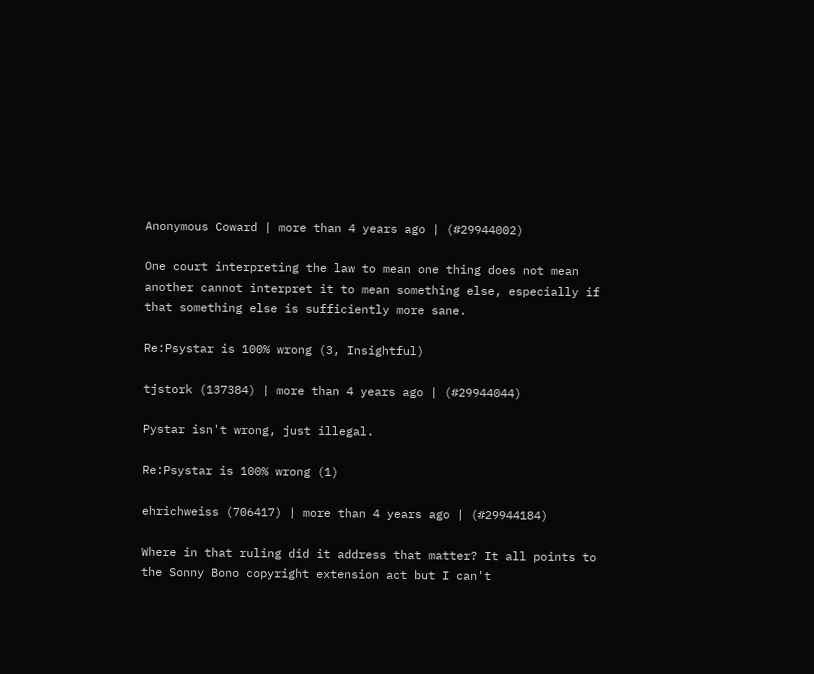Anonymous Coward | more than 4 years ago | (#29944002)

One court interpreting the law to mean one thing does not mean another cannot interpret it to mean something else, especially if that something else is sufficiently more sane.

Re:Psystar is 100% wrong (3, Insightful)

tjstork (137384) | more than 4 years ago | (#29944044)

Pystar isn't wrong, just illegal.

Re:Psystar is 100% wrong (1)

ehrichweiss (706417) | more than 4 years ago | (#29944184)

Where in that ruling did it address that matter? It all points to the Sonny Bono copyright extension act but I can't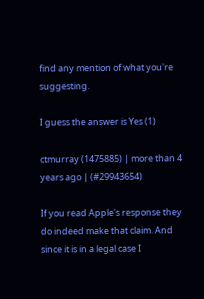find any mention of what you're suggesting.

I guess the answer is Yes (1)

ctmurray (1475885) | more than 4 years ago | (#29943654)

If you read Apple's response they do indeed make that claim. And since it is in a legal case I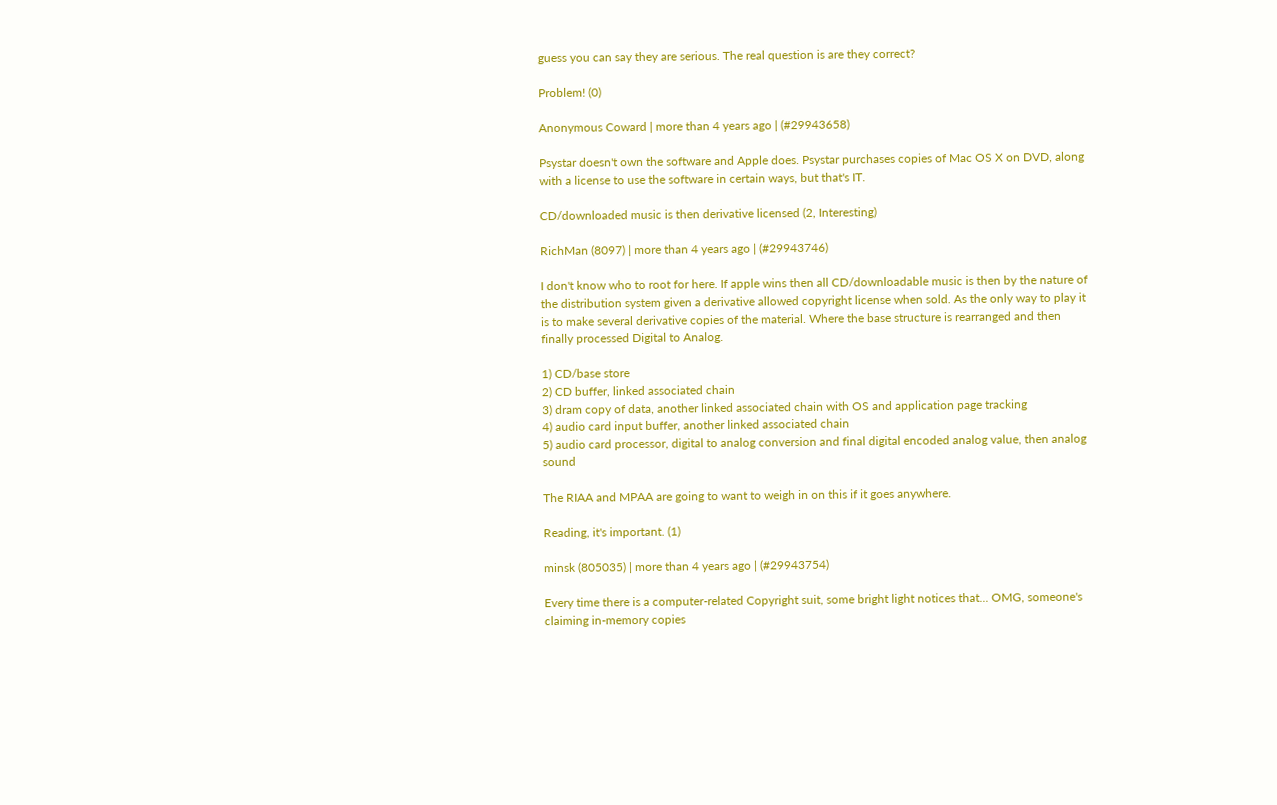guess you can say they are serious. The real question is are they correct?

Problem! (0)

Anonymous Coward | more than 4 years ago | (#29943658)

Psystar doesn't own the software and Apple does. Psystar purchases copies of Mac OS X on DVD, along with a license to use the software in certain ways, but that's IT.

CD/downloaded music is then derivative licensed (2, Interesting)

RichMan (8097) | more than 4 years ago | (#29943746)

I don't know who to root for here. If apple wins then all CD/downloadable music is then by the nature of the distribution system given a derivative allowed copyright license when sold. As the only way to play it is to make several derivative copies of the material. Where the base structure is rearranged and then finally processed Digital to Analog.

1) CD/base store
2) CD buffer, linked associated chain
3) dram copy of data, another linked associated chain with OS and application page tracking
4) audio card input buffer, another linked associated chain
5) audio card processor, digital to analog conversion and final digital encoded analog value, then analog sound

The RIAA and MPAA are going to want to weigh in on this if it goes anywhere.

Reading, it's important. (1)

minsk (805035) | more than 4 years ago | (#29943754)

Every time there is a computer-related Copyright suit, some bright light notices that... OMG, someone's claiming in-memory copies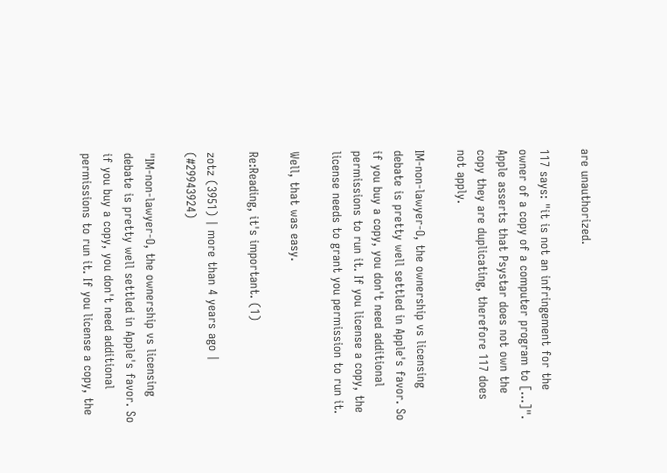are unauthorized.

117 says: "it is not an infringement for the owner of a copy of a computer program to [...]". Apple asserts that Psystar does not own the copy they are duplicating, therefore 117 does not apply.

IM-non-lawyer-O, the ownership vs licensing debate is pretty well settled in Apple's favor. So if you buy a copy, you don't need additional permissions to run it. If you license a copy, the license needs to grant you permission to run it.

Well, that was easy.

Re:Reading, it's important. (1)

zotz (3951) | more than 4 years ago | (#29943924)

"IM-non-lawyer-O, the ownership vs licensing debate is pretty well settled in Apple's favor. So if you buy a copy, you don't need additional permissions to run it. If you license a copy, the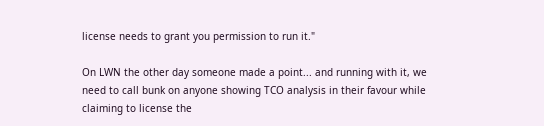license needs to grant you permission to run it."

On LWN the other day someone made a point... and running with it, we need to call bunk on anyone showing TCO analysis in their favour while claiming to license the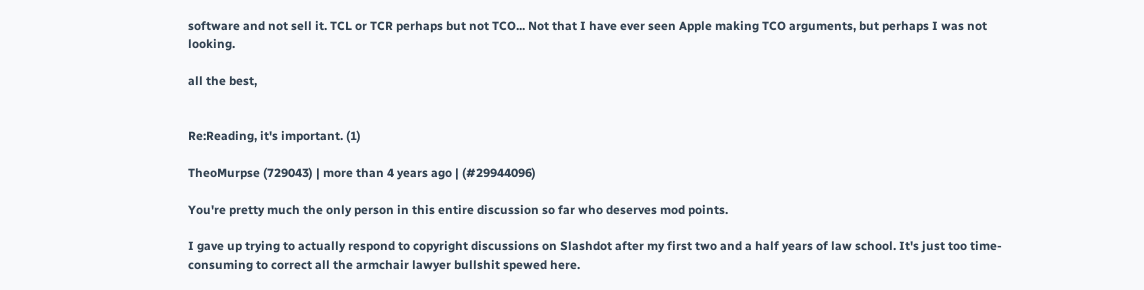software and not sell it. TCL or TCR perhaps but not TCO... Not that I have ever seen Apple making TCO arguments, but perhaps I was not looking.

all the best,


Re:Reading, it's important. (1)

TheoMurpse (729043) | more than 4 years ago | (#29944096)

You're pretty much the only person in this entire discussion so far who deserves mod points.

I gave up trying to actually respond to copyright discussions on Slashdot after my first two and a half years of law school. It's just too time-consuming to correct all the armchair lawyer bullshit spewed here.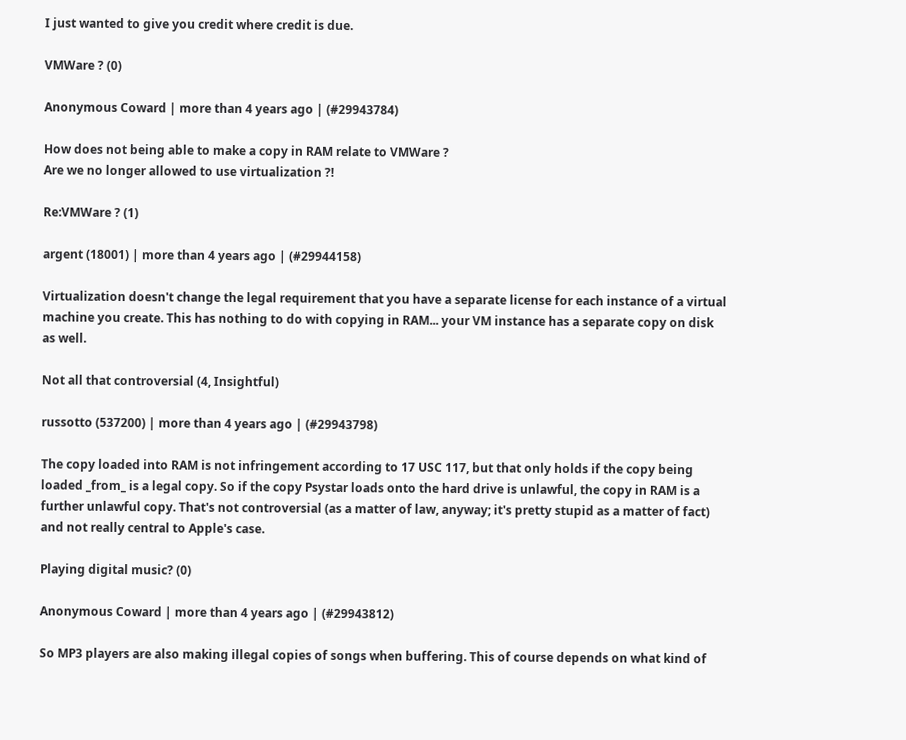I just wanted to give you credit where credit is due.

VMWare ? (0)

Anonymous Coward | more than 4 years ago | (#29943784)

How does not being able to make a copy in RAM relate to VMWare ?
Are we no longer allowed to use virtualization ?!

Re:VMWare ? (1)

argent (18001) | more than 4 years ago | (#29944158)

Virtualization doesn't change the legal requirement that you have a separate license for each instance of a virtual machine you create. This has nothing to do with copying in RAM... your VM instance has a separate copy on disk as well.

Not all that controversial (4, Insightful)

russotto (537200) | more than 4 years ago | (#29943798)

The copy loaded into RAM is not infringement according to 17 USC 117, but that only holds if the copy being loaded _from_ is a legal copy. So if the copy Psystar loads onto the hard drive is unlawful, the copy in RAM is a further unlawful copy. That's not controversial (as a matter of law, anyway; it's pretty stupid as a matter of fact) and not really central to Apple's case.

Playing digital music? (0)

Anonymous Coward | more than 4 years ago | (#29943812)

So MP3 players are also making illegal copies of songs when buffering. This of course depends on what kind of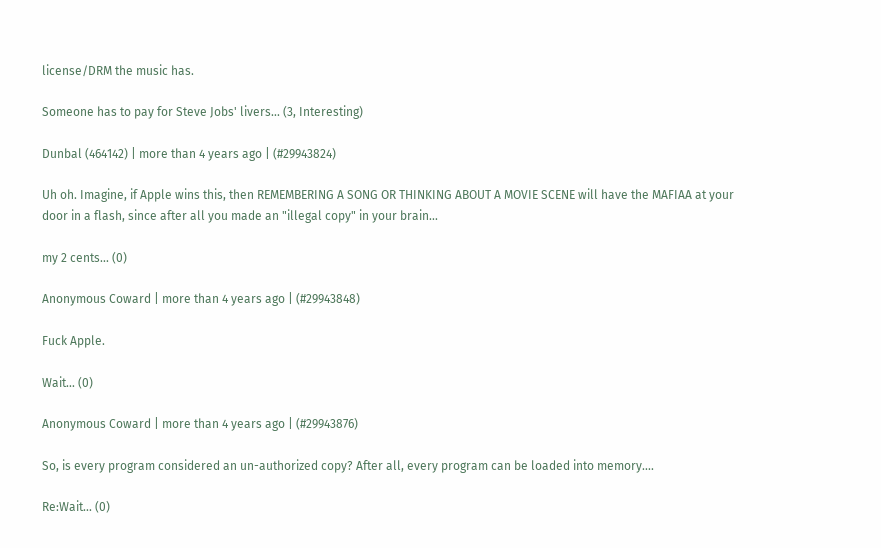license/DRM the music has.

Someone has to pay for Steve Jobs' livers... (3, Interesting)

Dunbal (464142) | more than 4 years ago | (#29943824)

Uh oh. Imagine, if Apple wins this, then REMEMBERING A SONG OR THINKING ABOUT A MOVIE SCENE will have the MAFIAA at your door in a flash, since after all you made an "illegal copy" in your brain...

my 2 cents... (0)

Anonymous Coward | more than 4 years ago | (#29943848)

Fuck Apple.

Wait... (0)

Anonymous Coward | more than 4 years ago | (#29943876)

So, is every program considered an un-authorized copy? After all, every program can be loaded into memory....

Re:Wait... (0)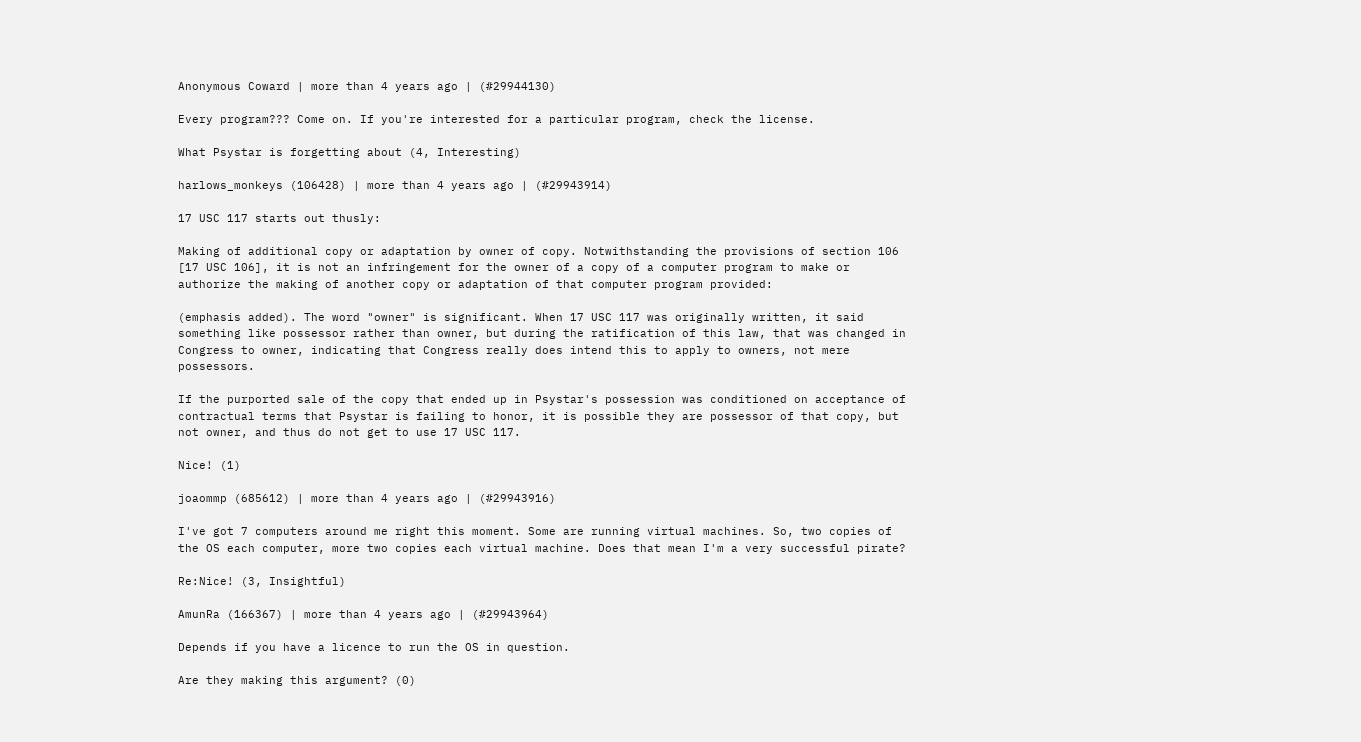Anonymous Coward | more than 4 years ago | (#29944130)

Every program??? Come on. If you're interested for a particular program, check the license.

What Psystar is forgetting about (4, Interesting)

harlows_monkeys (106428) | more than 4 years ago | (#29943914)

17 USC 117 starts out thusly:

Making of additional copy or adaptation by owner of copy. Notwithstanding the provisions of section 106 [17 USC 106], it is not an infringement for the owner of a copy of a computer program to make or authorize the making of another copy or adaptation of that computer program provided:

(emphasis added). The word "owner" is significant. When 17 USC 117 was originally written, it said something like possessor rather than owner, but during the ratification of this law, that was changed in Congress to owner, indicating that Congress really does intend this to apply to owners, not mere possessors.

If the purported sale of the copy that ended up in Psystar's possession was conditioned on acceptance of contractual terms that Psystar is failing to honor, it is possible they are possessor of that copy, but not owner, and thus do not get to use 17 USC 117.

Nice! (1)

joaommp (685612) | more than 4 years ago | (#29943916)

I've got 7 computers around me right this moment. Some are running virtual machines. So, two copies of the OS each computer, more two copies each virtual machine. Does that mean I'm a very successful pirate?

Re:Nice! (3, Insightful)

AmunRa (166367) | more than 4 years ago | (#29943964)

Depends if you have a licence to run the OS in question.

Are they making this argument? (0)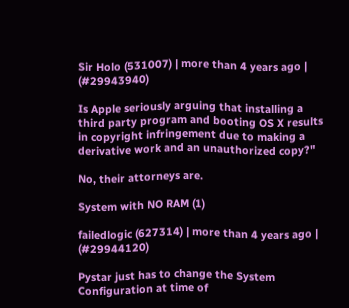Sir Holo (531007) | more than 4 years ago | (#29943940)

Is Apple seriously arguing that installing a third party program and booting OS X results in copyright infringement due to making a derivative work and an unauthorized copy?"

No, their attorneys are.

System with NO RAM (1)

failedlogic (627314) | more than 4 years ago | (#29944120)

Pystar just has to change the System Configuration at time of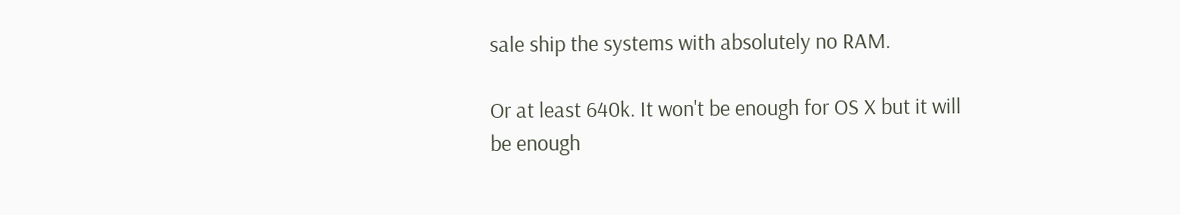sale ship the systems with absolutely no RAM.

Or at least 640k. It won't be enough for OS X but it will be enough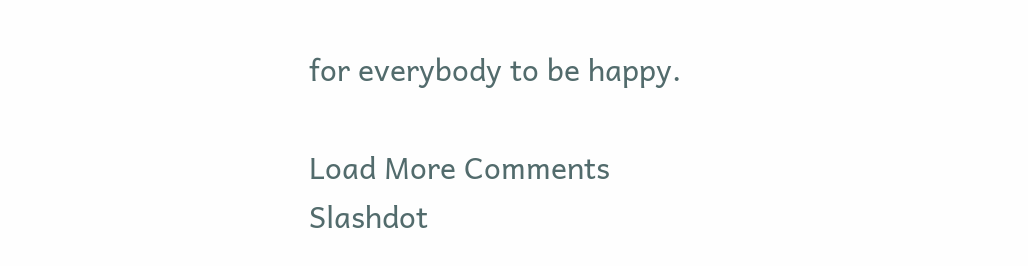for everybody to be happy.

Load More Comments
Slashdot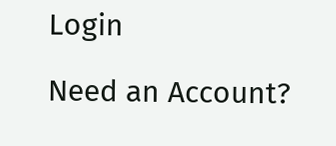Login

Need an Account?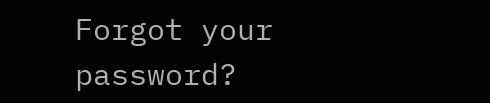Forgot your password?